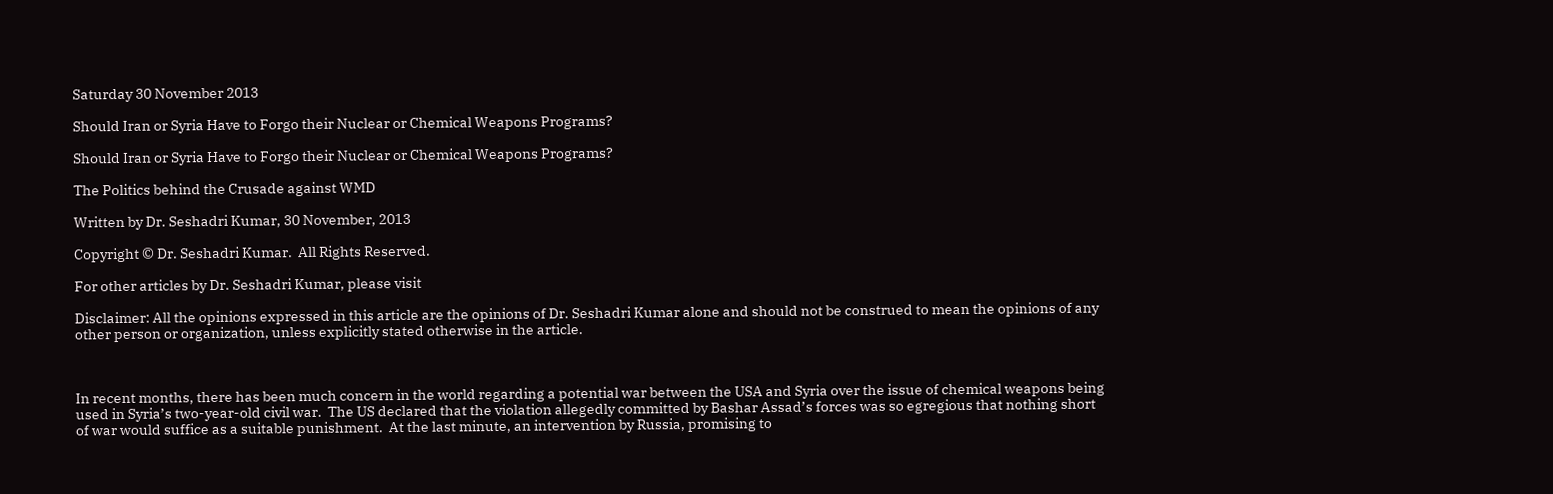Saturday 30 November 2013

Should Iran or Syria Have to Forgo their Nuclear or Chemical Weapons Programs?

Should Iran or Syria Have to Forgo their Nuclear or Chemical Weapons Programs?

The Politics behind the Crusade against WMD

Written by Dr. Seshadri Kumar, 30 November, 2013

Copyright © Dr. Seshadri Kumar.  All Rights Reserved.

For other articles by Dr. Seshadri Kumar, please visit

Disclaimer: All the opinions expressed in this article are the opinions of Dr. Seshadri Kumar alone and should not be construed to mean the opinions of any other person or organization, unless explicitly stated otherwise in the article.



In recent months, there has been much concern in the world regarding a potential war between the USA and Syria over the issue of chemical weapons being used in Syria’s two-year-old civil war.  The US declared that the violation allegedly committed by Bashar Assad’s forces was so egregious that nothing short of war would suffice as a suitable punishment.  At the last minute, an intervention by Russia, promising to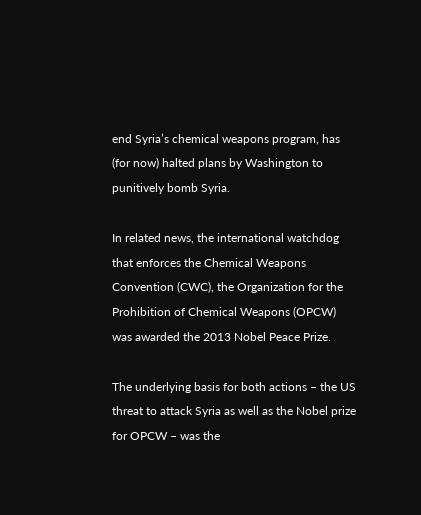end Syria’s chemical weapons program, has (for now) halted plans by Washington to punitively bomb Syria.

In related news, the international watchdog that enforces the Chemical Weapons Convention (CWC), the Organization for the Prohibition of Chemical Weapons (OPCW) was awarded the 2013 Nobel Peace Prize.

The underlying basis for both actions – the US threat to attack Syria as well as the Nobel prize for OPCW – was the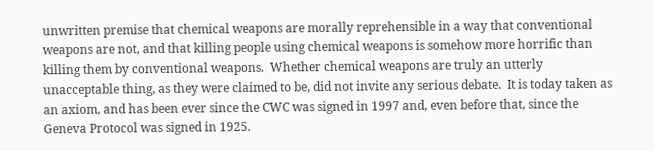unwritten premise that chemical weapons are morally reprehensible in a way that conventional weapons are not, and that killing people using chemical weapons is somehow more horrific than killing them by conventional weapons.  Whether chemical weapons are truly an utterly unacceptable thing, as they were claimed to be, did not invite any serious debate.  It is today taken as an axiom, and has been ever since the CWC was signed in 1997 and, even before that, since the Geneva Protocol was signed in 1925.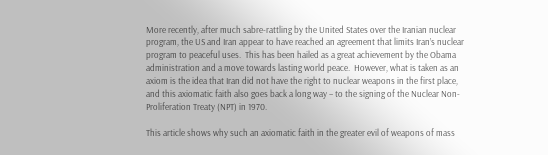More recently, after much sabre-rattling by the United States over the Iranian nuclear program, the US and Iran appear to have reached an agreement that limits Iran’s nuclear program to peaceful uses.  This has been hailed as a great achievement by the Obama administration and a move towards lasting world peace.  However, what is taken as an axiom is the idea that Iran did not have the right to nuclear weapons in the first place, and this axiomatic faith also goes back a long way – to the signing of the Nuclear Non-Proliferation Treaty (NPT) in 1970.

This article shows why such an axiomatic faith in the greater evil of weapons of mass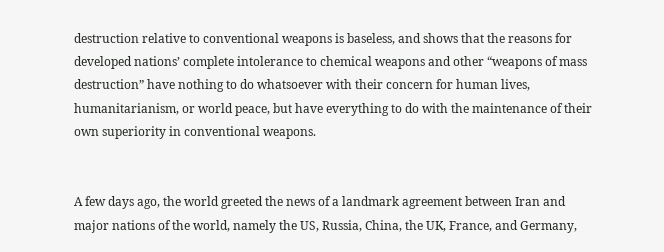destruction relative to conventional weapons is baseless, and shows that the reasons for developed nations’ complete intolerance to chemical weapons and other “weapons of mass destruction” have nothing to do whatsoever with their concern for human lives, humanitarianism, or world peace, but have everything to do with the maintenance of their own superiority in conventional weapons.


A few days ago, the world greeted the news of a landmark agreement between Iran and major nations of the world, namely the US, Russia, China, the UK, France, and Germany,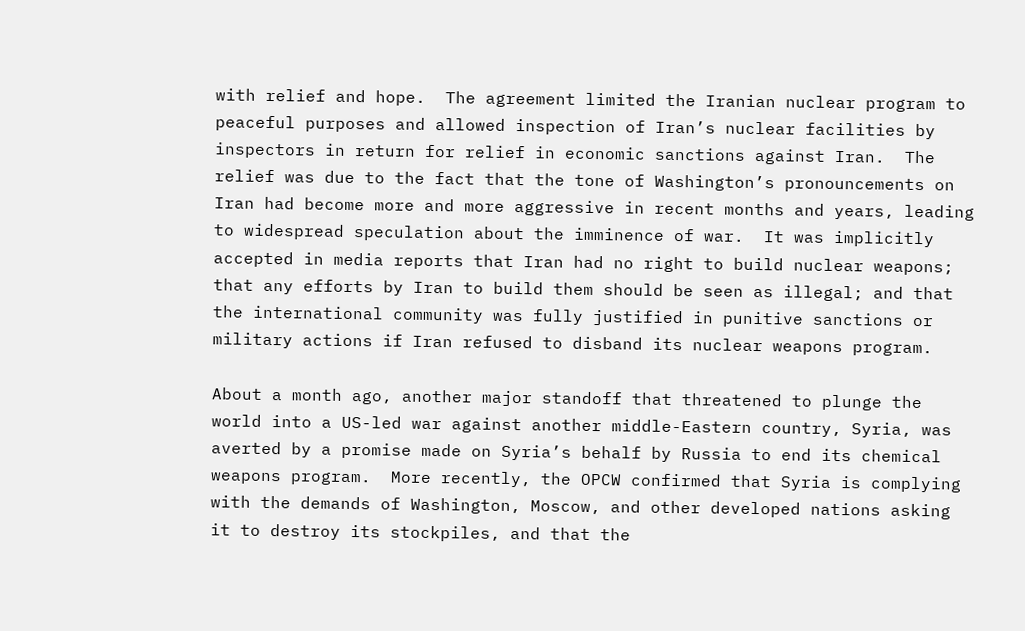with relief and hope.  The agreement limited the Iranian nuclear program to peaceful purposes and allowed inspection of Iran’s nuclear facilities by inspectors in return for relief in economic sanctions against Iran.  The relief was due to the fact that the tone of Washington’s pronouncements on Iran had become more and more aggressive in recent months and years, leading to widespread speculation about the imminence of war.  It was implicitly accepted in media reports that Iran had no right to build nuclear weapons; that any efforts by Iran to build them should be seen as illegal; and that the international community was fully justified in punitive sanctions or military actions if Iran refused to disband its nuclear weapons program.

About a month ago, another major standoff that threatened to plunge the world into a US-led war against another middle-Eastern country, Syria, was averted by a promise made on Syria’s behalf by Russia to end its chemical weapons program.  More recently, the OPCW confirmed that Syria is complying with the demands of Washington, Moscow, and other developed nations asking it to destroy its stockpiles, and that the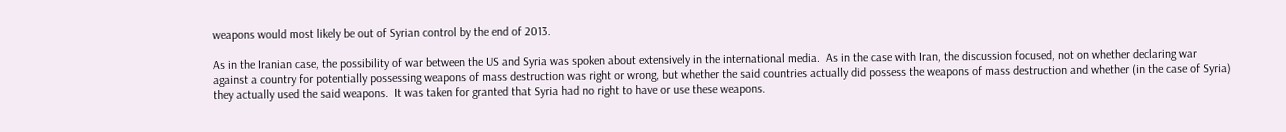weapons would most likely be out of Syrian control by the end of 2013.

As in the Iranian case, the possibility of war between the US and Syria was spoken about extensively in the international media.  As in the case with Iran, the discussion focused, not on whether declaring war against a country for potentially possessing weapons of mass destruction was right or wrong, but whether the said countries actually did possess the weapons of mass destruction and whether (in the case of Syria) they actually used the said weapons.  It was taken for granted that Syria had no right to have or use these weapons.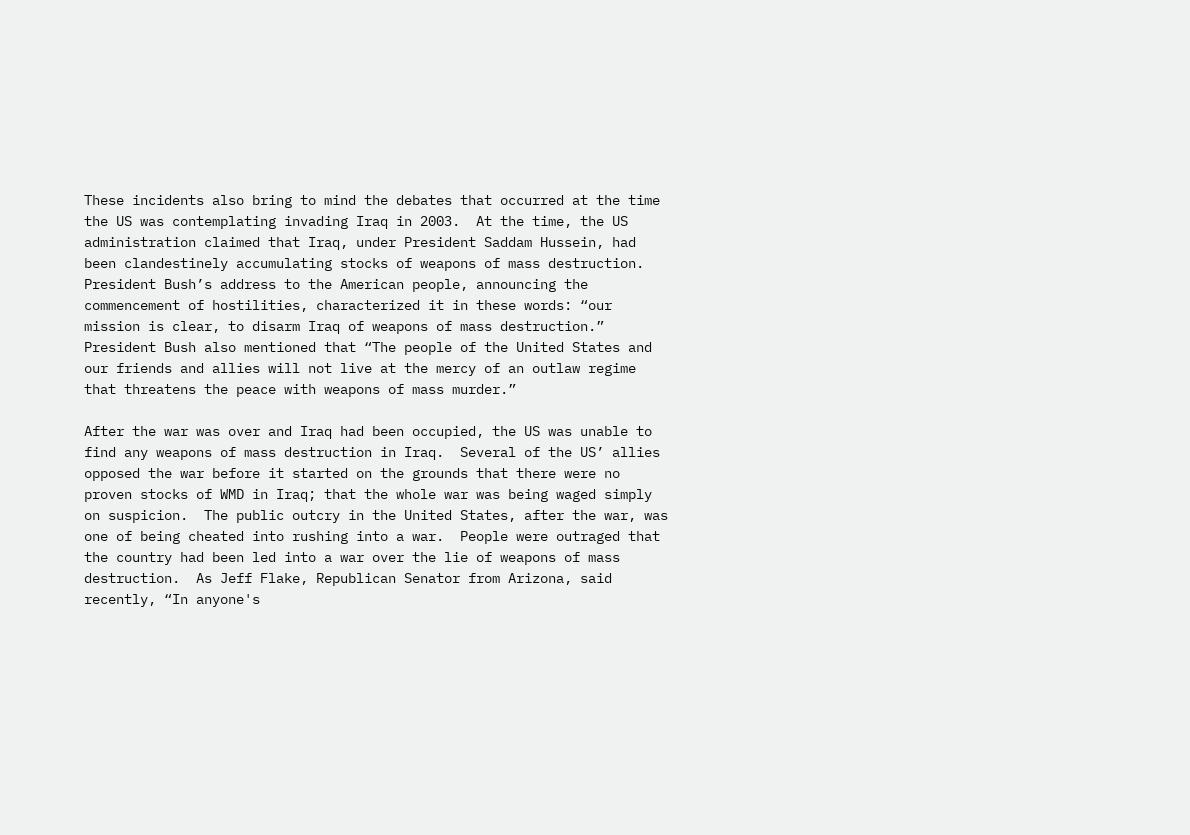These incidents also bring to mind the debates that occurred at the time the US was contemplating invading Iraq in 2003.  At the time, the US administration claimed that Iraq, under President Saddam Hussein, had been clandestinely accumulating stocks of weapons of mass destruction.  President Bush’s address to the American people, announcing the commencement of hostilities, characterized it in these words: “our mission is clear, to disarm Iraq of weapons of mass destruction.”  President Bush also mentioned that “The people of the United States and our friends and allies will not live at the mercy of an outlaw regime that threatens the peace with weapons of mass murder.”

After the war was over and Iraq had been occupied, the US was unable to find any weapons of mass destruction in Iraq.  Several of the US’ allies opposed the war before it started on the grounds that there were no proven stocks of WMD in Iraq; that the whole war was being waged simply on suspicion.  The public outcry in the United States, after the war, was one of being cheated into rushing into a war.  People were outraged that the country had been led into a war over the lie of weapons of mass destruction.  As Jeff Flake, Republican Senator from Arizona, said recently, “In anyone's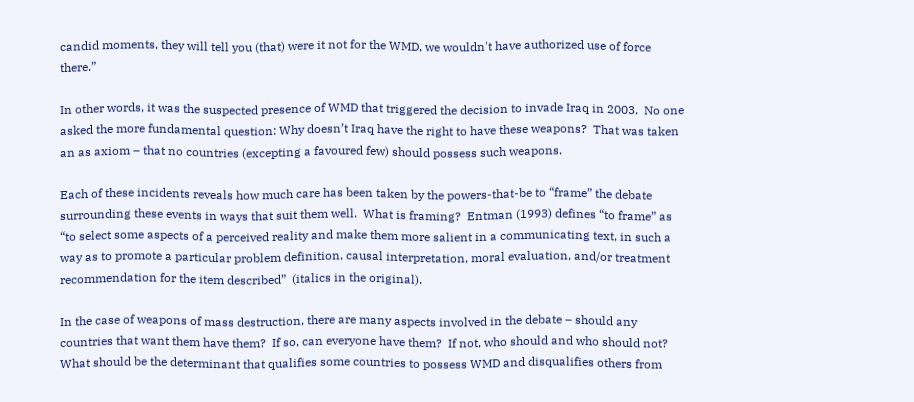candid moments, they will tell you (that) were it not for the WMD, we wouldn't have authorized use of force there.”

In other words, it was the suspected presence of WMD that triggered the decision to invade Iraq in 2003.  No one asked the more fundamental question: Why doesn’t Iraq have the right to have these weapons?  That was taken an as axiom – that no countries (excepting a favoured few) should possess such weapons.

Each of these incidents reveals how much care has been taken by the powers-that-be to “frame” the debate surrounding these events in ways that suit them well.  What is framing?  Entman (1993) defines “to frame” as “to select some aspects of a perceived reality and make them more salient in a communicating text, in such a way as to promote a particular problem definition, causal interpretation, moral evaluation, and/or treatment recommendation for the item described”  (italics in the original).

In the case of weapons of mass destruction, there are many aspects involved in the debate – should any countries that want them have them?  If so, can everyone have them?  If not, who should and who should not?  What should be the determinant that qualifies some countries to possess WMD and disqualifies others from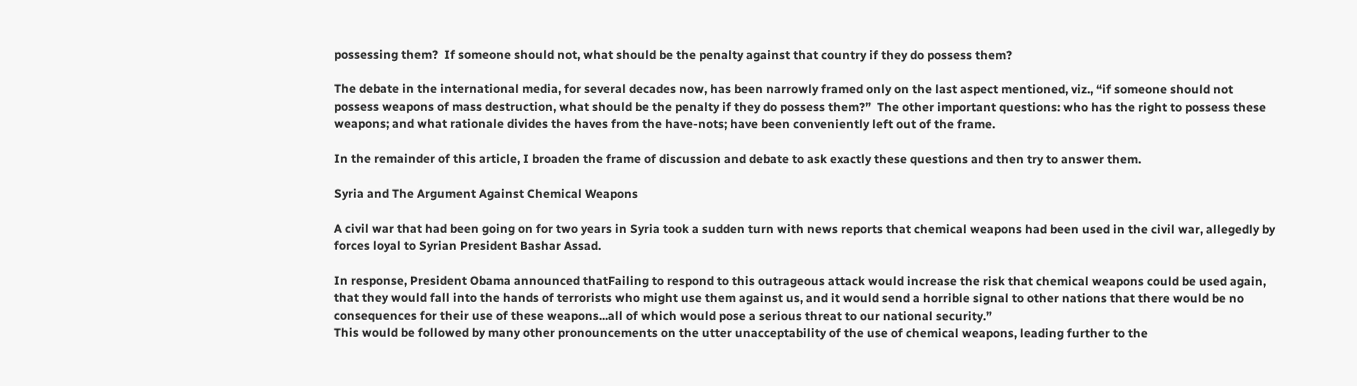possessing them?  If someone should not, what should be the penalty against that country if they do possess them?

The debate in the international media, for several decades now, has been narrowly framed only on the last aspect mentioned, viz., “if someone should not possess weapons of mass destruction, what should be the penalty if they do possess them?”  The other important questions: who has the right to possess these weapons; and what rationale divides the haves from the have-nots; have been conveniently left out of the frame.

In the remainder of this article, I broaden the frame of discussion and debate to ask exactly these questions and then try to answer them.

Syria and The Argument Against Chemical Weapons

A civil war that had been going on for two years in Syria took a sudden turn with news reports that chemical weapons had been used in the civil war, allegedly by forces loyal to Syrian President Bashar Assad.

In response, President Obama announced thatFailing to respond to this outrageous attack would increase the risk that chemical weapons could be used again, that they would fall into the hands of terrorists who might use them against us, and it would send a horrible signal to other nations that there would be no consequences for their use of these weapons...all of which would pose a serious threat to our national security.”
This would be followed by many other pronouncements on the utter unacceptability of the use of chemical weapons, leading further to the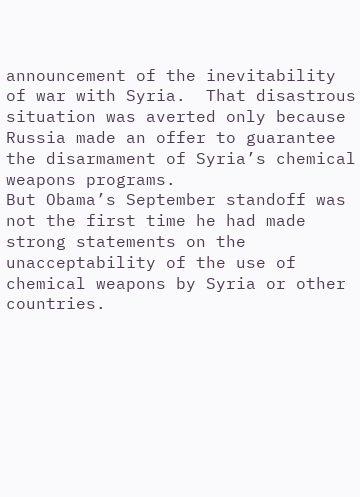announcement of the inevitability of war with Syria.  That disastrous situation was averted only because Russia made an offer to guarantee the disarmament of Syria’s chemical weapons programs.
But Obama’s September standoff was not the first time he had made strong statements on the unacceptability of the use of chemical weapons by Syria or other countries.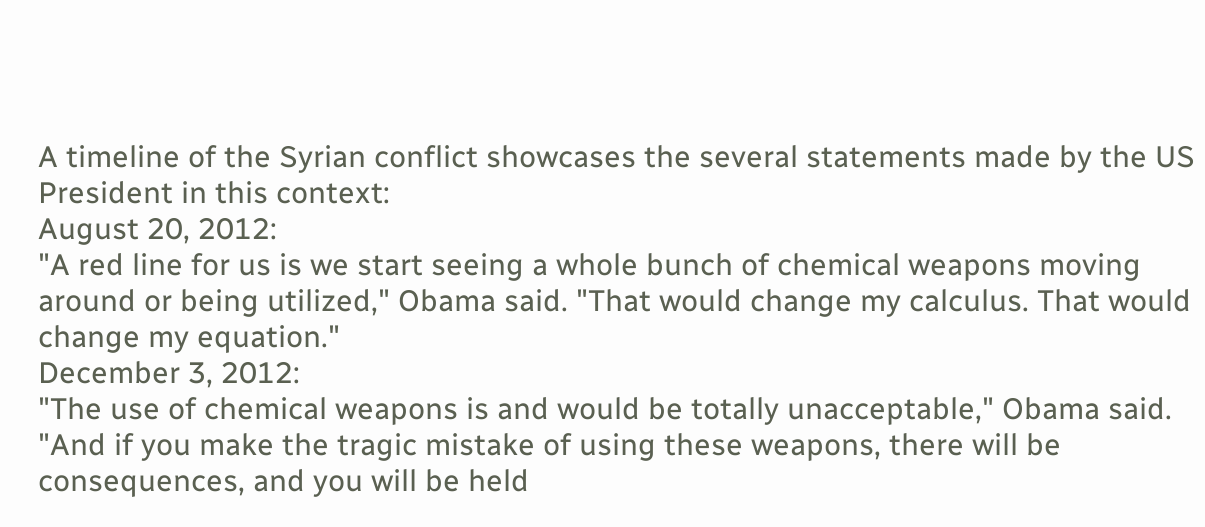A timeline of the Syrian conflict showcases the several statements made by the US President in this context:
August 20, 2012:
"A red line for us is we start seeing a whole bunch of chemical weapons moving around or being utilized," Obama said. "That would change my calculus. That would change my equation."
December 3, 2012:
"The use of chemical weapons is and would be totally unacceptable," Obama said. "And if you make the tragic mistake of using these weapons, there will be consequences, and you will be held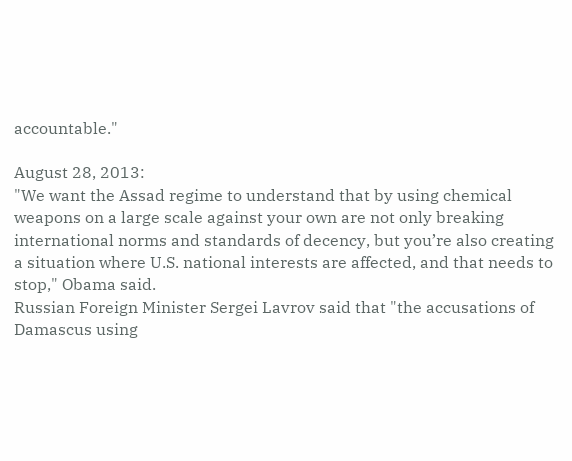accountable."

August 28, 2013:
"We want the Assad regime to understand that by using chemical weapons on a large scale against your own are not only breaking international norms and standards of decency, but you’re also creating a situation where U.S. national interests are affected, and that needs to stop," Obama said.
Russian Foreign Minister Sergei Lavrov said that "the accusations of Damascus using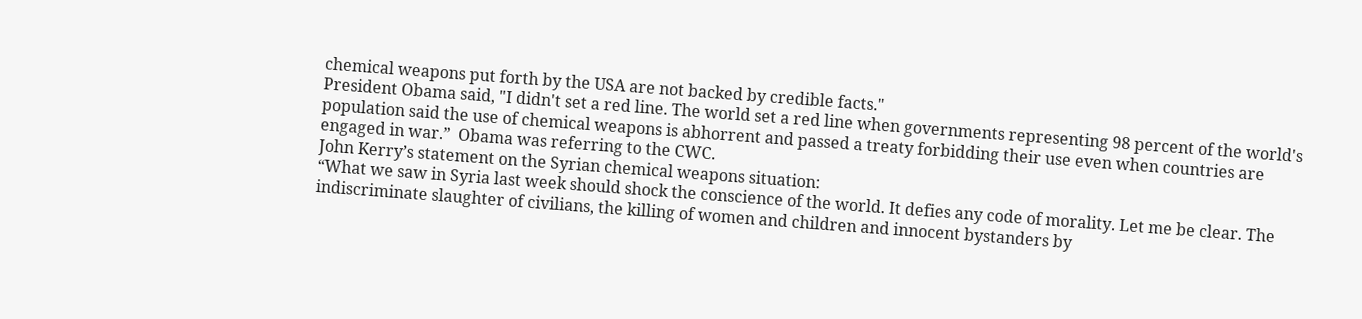chemical weapons put forth by the USA are not backed by credible facts."
President Obama said, "I didn't set a red line. The world set a red line when governments representing 98 percent of the world's population said the use of chemical weapons is abhorrent and passed a treaty forbidding their use even when countries are engaged in war.”  Obama was referring to the CWC.
John Kerry’s statement on the Syrian chemical weapons situation:
“What we saw in Syria last week should shock the conscience of the world. It defies any code of morality. Let me be clear. The indiscriminate slaughter of civilians, the killing of women and children and innocent bystanders by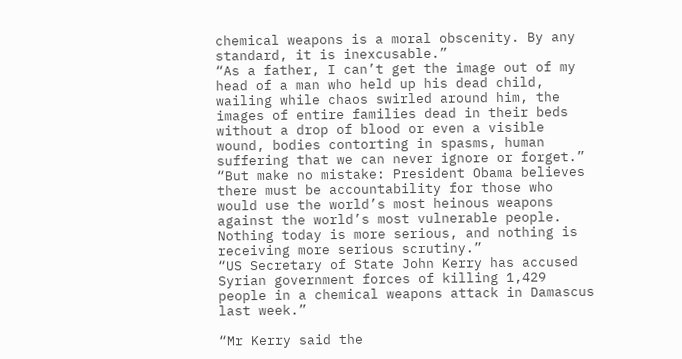chemical weapons is a moral obscenity. By any standard, it is inexcusable.”
“As a father, I can’t get the image out of my head of a man who held up his dead child, wailing while chaos swirled around him, the images of entire families dead in their beds without a drop of blood or even a visible wound, bodies contorting in spasms, human suffering that we can never ignore or forget.”
“But make no mistake: President Obama believes there must be accountability for those who would use the world’s most heinous weapons against the world’s most vulnerable people. Nothing today is more serious, and nothing is receiving more serious scrutiny.”
“US Secretary of State John Kerry has accused Syrian government forces of killing 1,429 people in a chemical weapons attack in Damascus last week.”

“Mr Kerry said the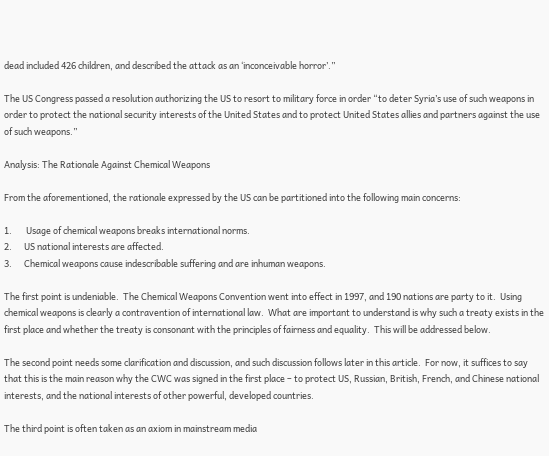dead included 426 children, and described the attack as an ‘inconceivable horror’.”

The US Congress passed a resolution authorizing the US to resort to military force in order “to deter Syria’s use of such weapons in order to protect the national security interests of the United States and to protect United States allies and partners against the use of such weapons.”

Analysis: The Rationale Against Chemical Weapons

From the aforementioned, the rationale expressed by the US can be partitioned into the following main concerns:

1.       Usage of chemical weapons breaks international norms.
2.      US national interests are affected.
3.      Chemical weapons cause indescribable suffering and are inhuman weapons.

The first point is undeniable.  The Chemical Weapons Convention went into effect in 1997, and 190 nations are party to it.  Using chemical weapons is clearly a contravention of international law.  What are important to understand is why such a treaty exists in the first place and whether the treaty is consonant with the principles of fairness and equality.  This will be addressed below.

The second point needs some clarification and discussion, and such discussion follows later in this article.  For now, it suffices to say that this is the main reason why the CWC was signed in the first place – to protect US, Russian, British, French, and Chinese national interests, and the national interests of other powerful, developed countries.

The third point is often taken as an axiom in mainstream media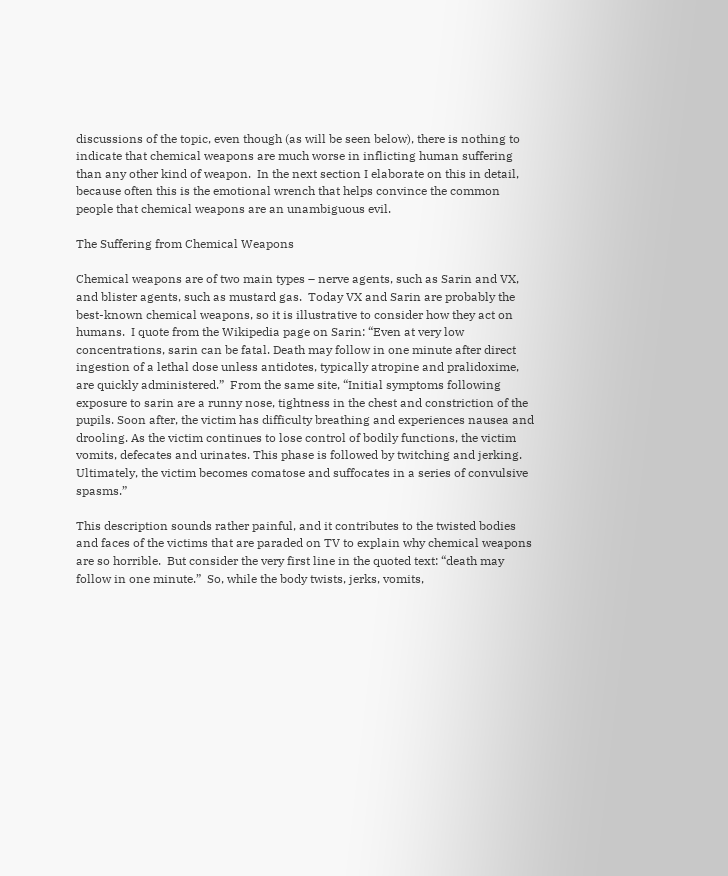discussions of the topic, even though (as will be seen below), there is nothing to indicate that chemical weapons are much worse in inflicting human suffering than any other kind of weapon.  In the next section I elaborate on this in detail, because often this is the emotional wrench that helps convince the common people that chemical weapons are an unambiguous evil.

The Suffering from Chemical Weapons

Chemical weapons are of two main types – nerve agents, such as Sarin and VX, and blister agents, such as mustard gas.  Today VX and Sarin are probably the best-known chemical weapons, so it is illustrative to consider how they act on humans.  I quote from the Wikipedia page on Sarin: “Even at very low concentrations, sarin can be fatal. Death may follow in one minute after direct ingestion of a lethal dose unless antidotes, typically atropine and pralidoxime, are quickly administered.”  From the same site, “Initial symptoms following exposure to sarin are a runny nose, tightness in the chest and constriction of the pupils. Soon after, the victim has difficulty breathing and experiences nausea and drooling. As the victim continues to lose control of bodily functions, the victim vomits, defecates and urinates. This phase is followed by twitching and jerking. Ultimately, the victim becomes comatose and suffocates in a series of convulsive spasms.”

This description sounds rather painful, and it contributes to the twisted bodies and faces of the victims that are paraded on TV to explain why chemical weapons are so horrible.  But consider the very first line in the quoted text: “death may follow in one minute.”  So, while the body twists, jerks, vomits,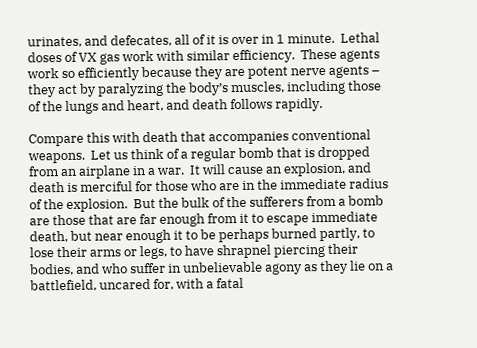urinates, and defecates, all of it is over in 1 minute.  Lethal doses of VX gas work with similar efficiency.  These agents work so efficiently because they are potent nerve agents – they act by paralyzing the body’s muscles, including those of the lungs and heart, and death follows rapidly.

Compare this with death that accompanies conventional weapons.  Let us think of a regular bomb that is dropped from an airplane in a war.  It will cause an explosion, and death is merciful for those who are in the immediate radius of the explosion.  But the bulk of the sufferers from a bomb are those that are far enough from it to escape immediate death, but near enough it to be perhaps burned partly, to lose their arms or legs, to have shrapnel piercing their bodies, and who suffer in unbelievable agony as they lie on a battlefield, uncared for, with a fatal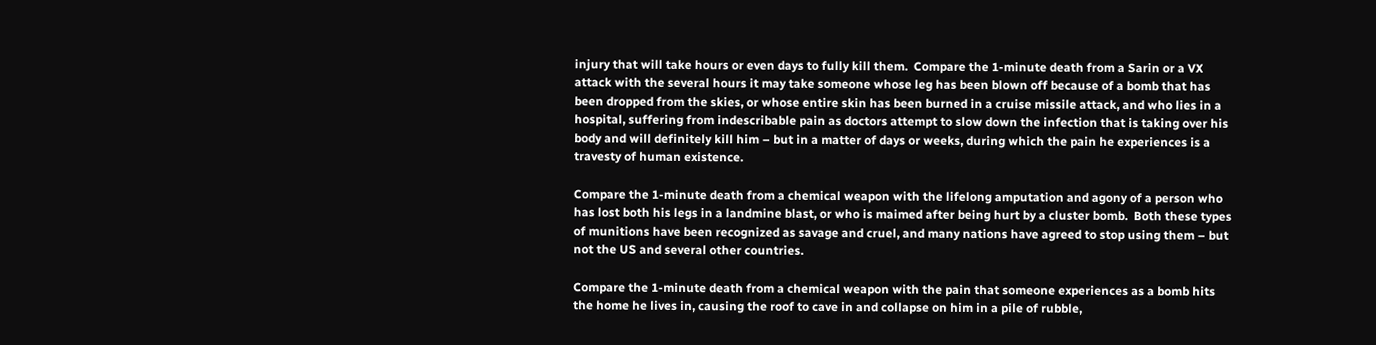injury that will take hours or even days to fully kill them.  Compare the 1-minute death from a Sarin or a VX attack with the several hours it may take someone whose leg has been blown off because of a bomb that has been dropped from the skies, or whose entire skin has been burned in a cruise missile attack, and who lies in a hospital, suffering from indescribable pain as doctors attempt to slow down the infection that is taking over his body and will definitely kill him – but in a matter of days or weeks, during which the pain he experiences is a travesty of human existence.

Compare the 1-minute death from a chemical weapon with the lifelong amputation and agony of a person who has lost both his legs in a landmine blast, or who is maimed after being hurt by a cluster bomb.  Both these types of munitions have been recognized as savage and cruel, and many nations have agreed to stop using them – but not the US and several other countries.

Compare the 1-minute death from a chemical weapon with the pain that someone experiences as a bomb hits the home he lives in, causing the roof to cave in and collapse on him in a pile of rubble,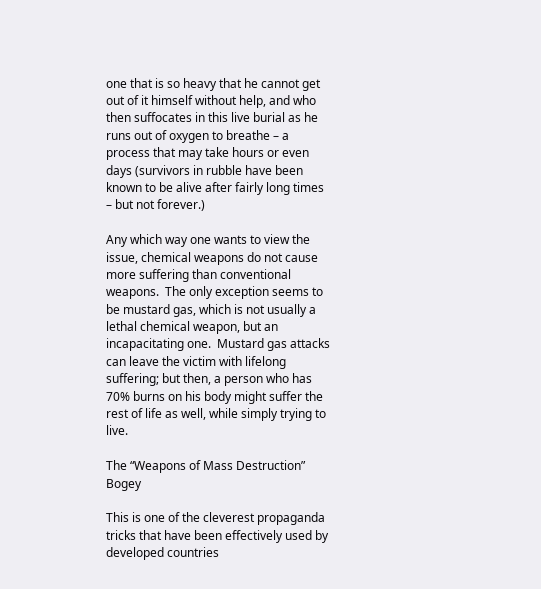one that is so heavy that he cannot get out of it himself without help, and who then suffocates in this live burial as he runs out of oxygen to breathe – a process that may take hours or even days (survivors in rubble have been known to be alive after fairly long times – but not forever.)

Any which way one wants to view the issue, chemical weapons do not cause more suffering than conventional weapons.  The only exception seems to be mustard gas, which is not usually a lethal chemical weapon, but an incapacitating one.  Mustard gas attacks can leave the victim with lifelong suffering; but then, a person who has 70% burns on his body might suffer the rest of life as well, while simply trying to live.

The “Weapons of Mass Destruction” Bogey

This is one of the cleverest propaganda tricks that have been effectively used by developed countries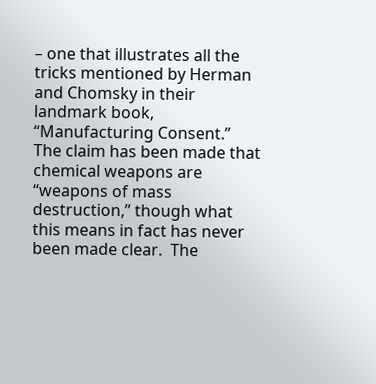– one that illustrates all the tricks mentioned by Herman and Chomsky in their landmark book, “Manufacturing Consent.”  The claim has been made that chemical weapons are “weapons of mass destruction,” though what this means in fact has never been made clear.  The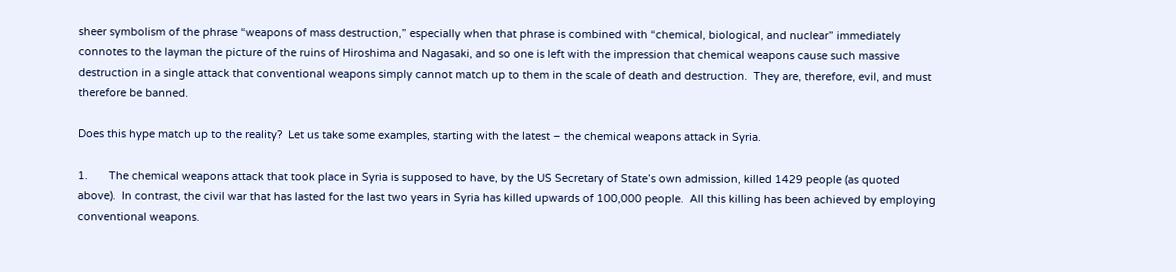sheer symbolism of the phrase “weapons of mass destruction,” especially when that phrase is combined with “chemical, biological, and nuclear” immediately connotes to the layman the picture of the ruins of Hiroshima and Nagasaki, and so one is left with the impression that chemical weapons cause such massive destruction in a single attack that conventional weapons simply cannot match up to them in the scale of death and destruction.  They are, therefore, evil, and must therefore be banned.

Does this hype match up to the reality?  Let us take some examples, starting with the latest – the chemical weapons attack in Syria.

1.       The chemical weapons attack that took place in Syria is supposed to have, by the US Secretary of State’s own admission, killed 1429 people (as quoted above).  In contrast, the civil war that has lasted for the last two years in Syria has killed upwards of 100,000 people.  All this killing has been achieved by employing conventional weapons.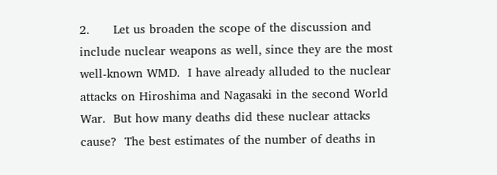2.      Let us broaden the scope of the discussion and include nuclear weapons as well, since they are the most well-known WMD.  I have already alluded to the nuclear attacks on Hiroshima and Nagasaki in the second World War.  But how many deaths did these nuclear attacks cause?  The best estimates of the number of deaths in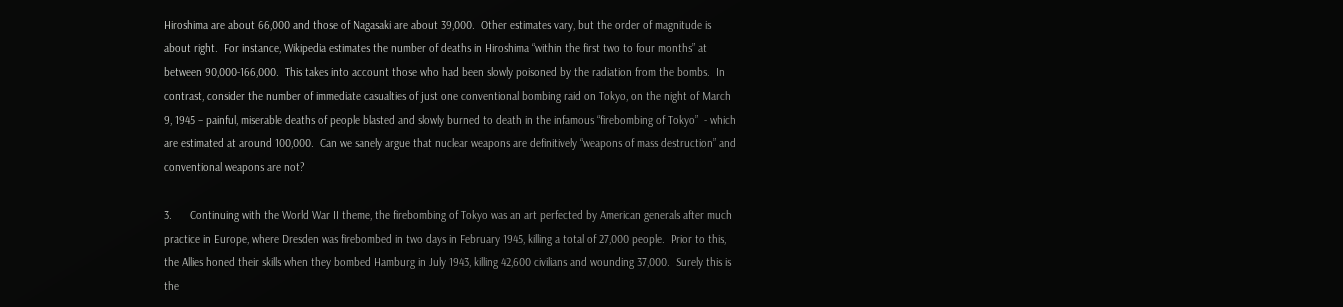Hiroshima are about 66,000 and those of Nagasaki are about 39,000.  Other estimates vary, but the order of magnitude is about right.  For instance, Wikipedia estimates the number of deaths in Hiroshima “within the first two to four months” at between 90,000-166,000.  This takes into account those who had been slowly poisoned by the radiation from the bombs.  In contrast, consider the number of immediate casualties of just one conventional bombing raid on Tokyo, on the night of March 9, 1945 – painful, miserable deaths of people blasted and slowly burned to death in the infamous “firebombing of Tokyo”  - which are estimated at around 100,000.  Can we sanely argue that nuclear weapons are definitively “weapons of mass destruction” and conventional weapons are not?

3.      Continuing with the World War II theme, the firebombing of Tokyo was an art perfected by American generals after much practice in Europe, where Dresden was firebombed in two days in February 1945, killing a total of 27,000 people.  Prior to this, the Allies honed their skills when they bombed Hamburg in July 1943, killing 42,600 civilians and wounding 37,000.  Surely this is the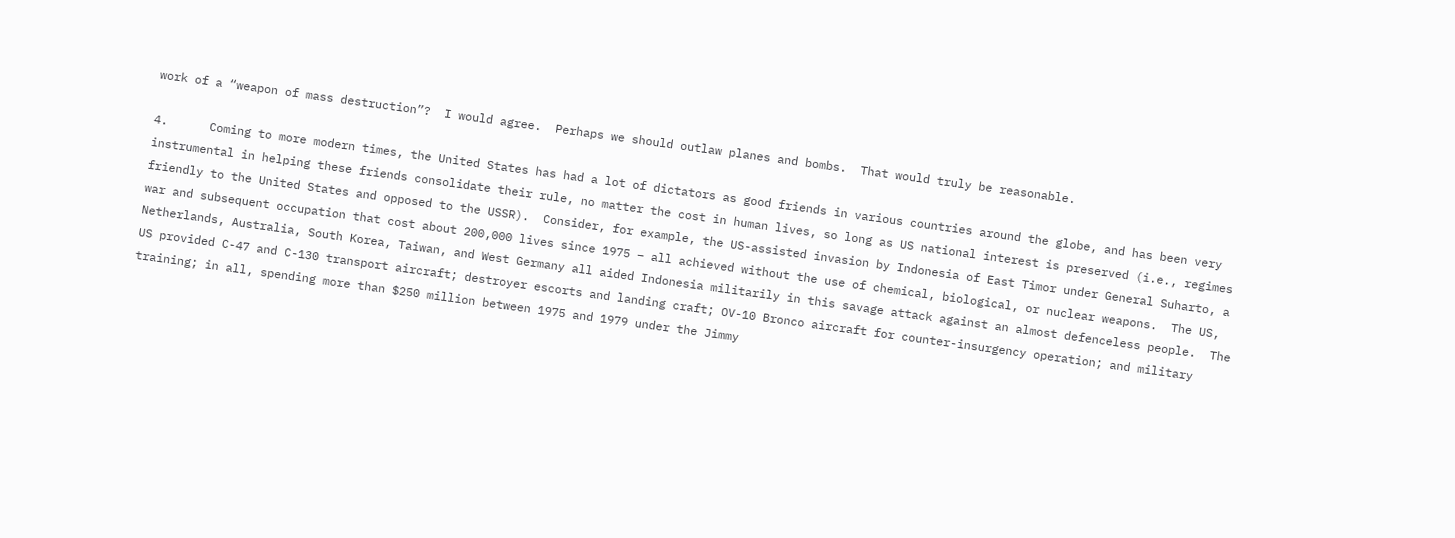work of a “weapon of mass destruction”?  I would agree.  Perhaps we should outlaw planes and bombs.  That would truly be reasonable.

4.      Coming to more modern times, the United States has had a lot of dictators as good friends in various countries around the globe, and has been very instrumental in helping these friends consolidate their rule, no matter the cost in human lives, so long as US national interest is preserved (i.e., regimes friendly to the United States and opposed to the USSR).  Consider, for example, the US-assisted invasion by Indonesia of East Timor under General Suharto, a war and subsequent occupation that cost about 200,000 lives since 1975 – all achieved without the use of chemical, biological, or nuclear weapons.  The US, Netherlands, Australia, South Korea, Taiwan, and West Germany all aided Indonesia militarily in this savage attack against an almost defenceless people.  The US provided C-47 and C-130 transport aircraft; destroyer escorts and landing craft; OV-10 Bronco aircraft for counter-insurgency operation; and military training; in all, spending more than $250 million between 1975 and 1979 under the Jimmy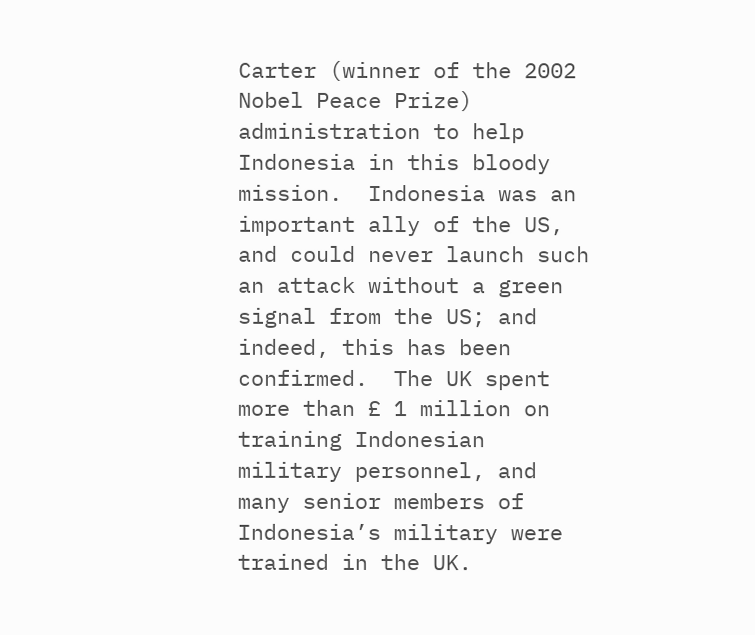Carter (winner of the 2002 Nobel Peace Prize) administration to help Indonesia in this bloody mission.  Indonesia was an important ally of the US, and could never launch such an attack without a green signal from the US; and indeed, this has been confirmed.  The UK spent more than £ 1 million on training Indonesian military personnel, and many senior members of Indonesia’s military were trained in the UK.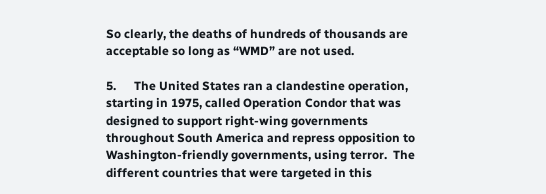So clearly, the deaths of hundreds of thousands are acceptable so long as “WMD” are not used.

5.      The United States ran a clandestine operation, starting in 1975, called Operation Condor that was designed to support right-wing governments throughout South America and repress opposition to Washington-friendly governments, using terror.  The different countries that were targeted in this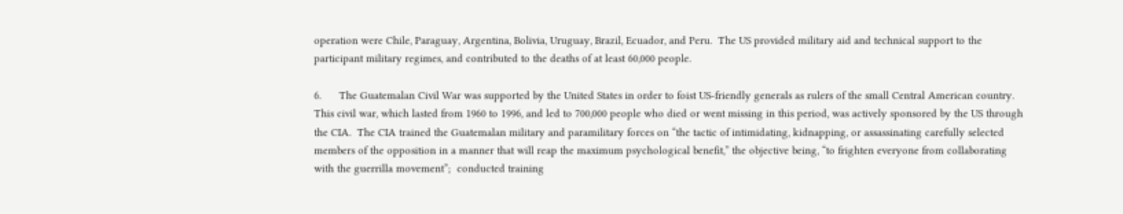operation were Chile, Paraguay, Argentina, Bolivia, Uruguay, Brazil, Ecuador, and Peru.  The US provided military aid and technical support to the participant military regimes, and contributed to the deaths of at least 60,000 people.

6.      The Guatemalan Civil War was supported by the United States in order to foist US-friendly generals as rulers of the small Central American country.  This civil war, which lasted from 1960 to 1996, and led to 700,000 people who died or went missing in this period, was actively sponsored by the US through the CIA.  The CIA trained the Guatemalan military and paramilitary forces on “the tactic of intimidating, kidnapping, or assassinating carefully selected members of the opposition in a manner that will reap the maximum psychological benefit,” the objective being, “to frighten everyone from collaborating with the guerrilla movement”;  conducted training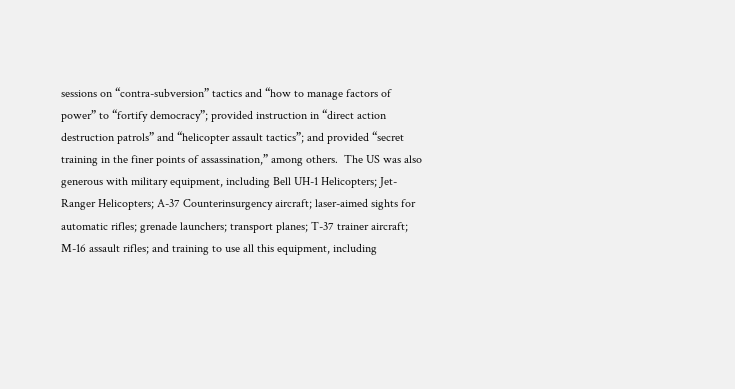sessions on “contra-subversion” tactics and “how to manage factors of power” to “fortify democracy”; provided instruction in “direct action destruction patrols” and “helicopter assault tactics”; and provided “secret training in the finer points of assassination,” among others.  The US was also generous with military equipment, including Bell UH-1 Helicopters; Jet-Ranger Helicopters; A-37 Counterinsurgency aircraft; laser-aimed sights for automatic rifles; grenade launchers; transport planes; T-37 trainer aircraft; M-16 assault rifles; and training to use all this equipment, including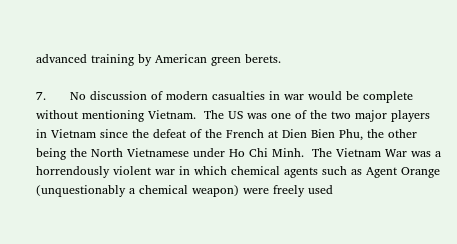advanced training by American green berets.

7.      No discussion of modern casualties in war would be complete without mentioning Vietnam.  The US was one of the two major players in Vietnam since the defeat of the French at Dien Bien Phu, the other being the North Vietnamese under Ho Chi Minh.  The Vietnam War was a horrendously violent war in which chemical agents such as Agent Orange (unquestionably a chemical weapon) were freely used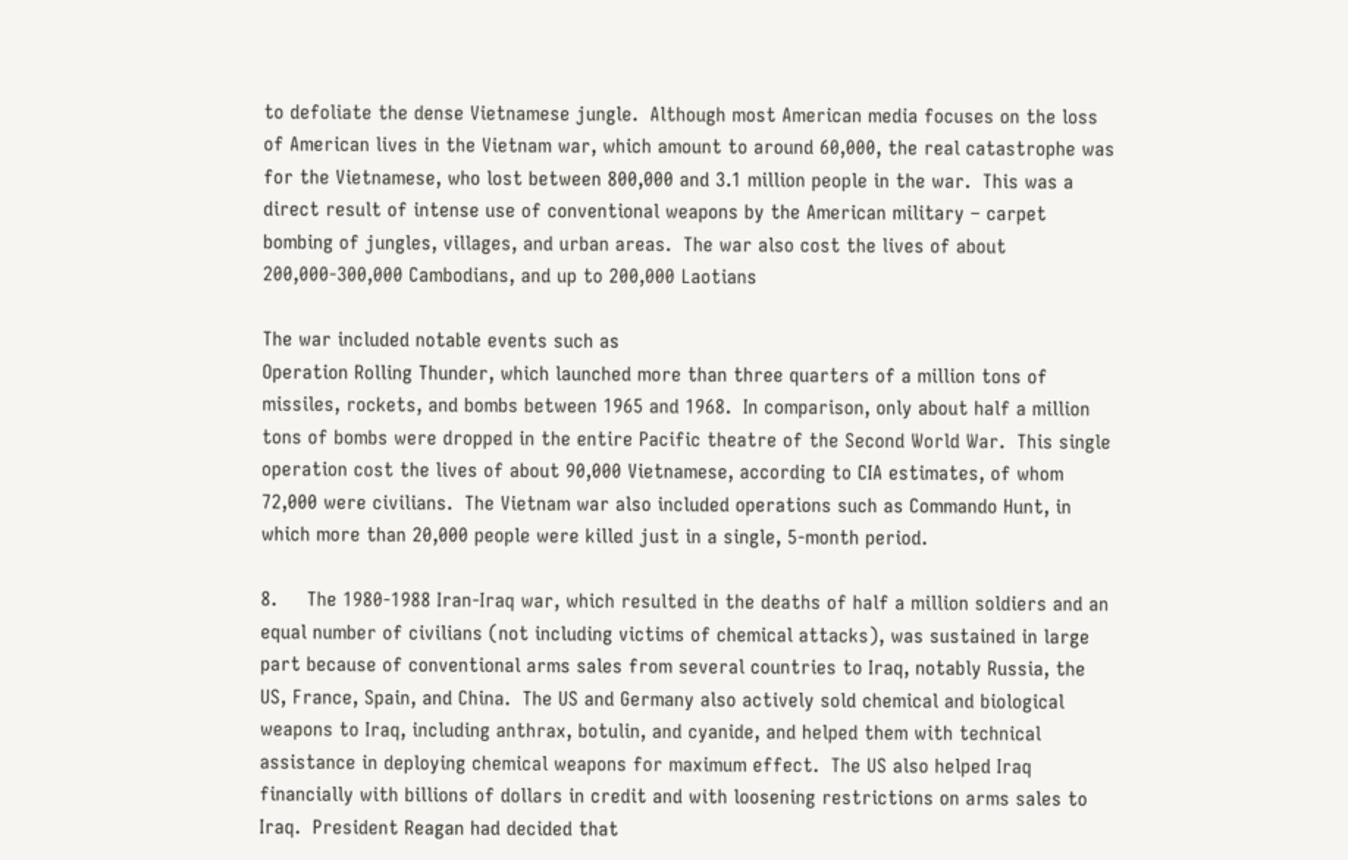to defoliate the dense Vietnamese jungle.  Although most American media focuses on the loss of American lives in the Vietnam war, which amount to around 60,000, the real catastrophe was for the Vietnamese, who lost between 800,000 and 3.1 million people in the war.  This was a direct result of intense use of conventional weapons by the American military – carpet bombing of jungles, villages, and urban areas.  The war also cost the lives of about 200,000-300,000 Cambodians, and up to 200,000 Laotians

The war included notable events such as
Operation Rolling Thunder, which launched more than three quarters of a million tons of missiles, rockets, and bombs between 1965 and 1968.  In comparison, only about half a million tons of bombs were dropped in the entire Pacific theatre of the Second World War.  This single operation cost the lives of about 90,000 Vietnamese, according to CIA estimates, of whom 72,000 were civilians.  The Vietnam war also included operations such as Commando Hunt, in which more than 20,000 people were killed just in a single, 5-month period.

8.     The 1980-1988 Iran-Iraq war, which resulted in the deaths of half a million soldiers and an equal number of civilians (not including victims of chemical attacks), was sustained in large part because of conventional arms sales from several countries to Iraq, notably Russia, the US, France, Spain, and China.  The US and Germany also actively sold chemical and biological weapons to Iraq, including anthrax, botulin, and cyanide, and helped them with technical assistance in deploying chemical weapons for maximum effect.  The US also helped Iraq financially with billions of dollars in credit and with loosening restrictions on arms sales to Iraq.  President Reagan had decided that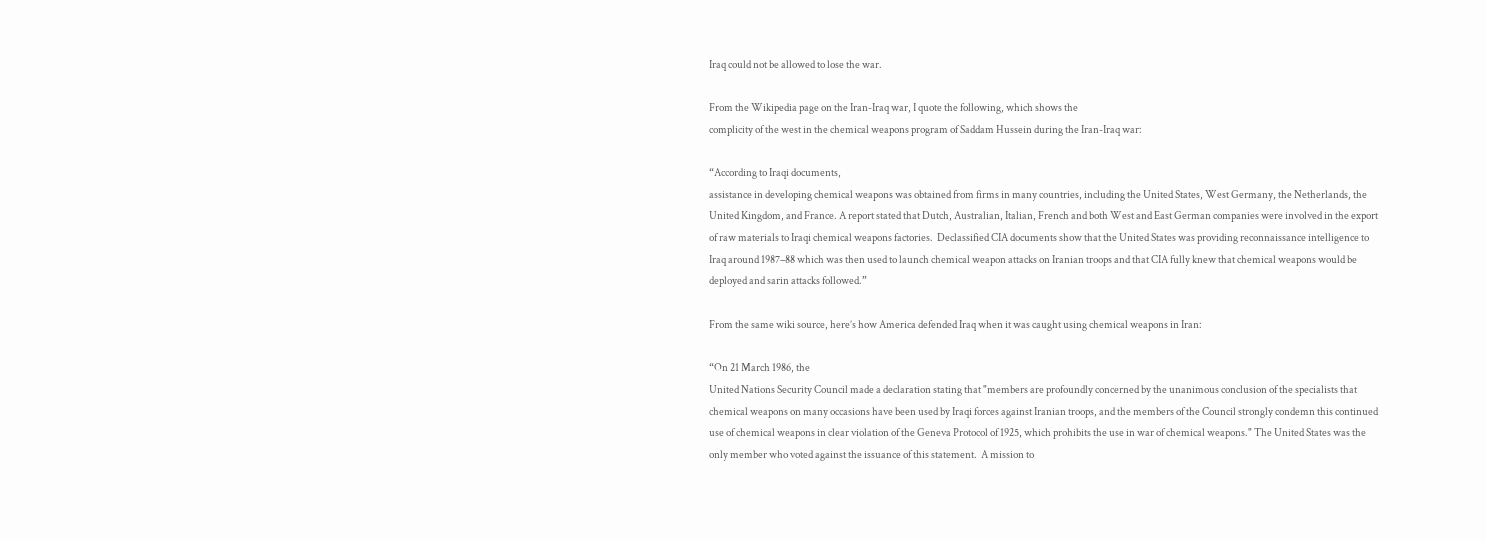Iraq could not be allowed to lose the war.

From the Wikipedia page on the Iran-Iraq war, I quote the following, which shows the
complicity of the west in the chemical weapons program of Saddam Hussein during the Iran-Iraq war:

“According to Iraqi documents,
assistance in developing chemical weapons was obtained from firms in many countries, including the United States, West Germany, the Netherlands, the United Kingdom, and France. A report stated that Dutch, Australian, Italian, French and both West and East German companies were involved in the export of raw materials to Iraqi chemical weapons factories.  Declassified CIA documents show that the United States was providing reconnaissance intelligence to Iraq around 1987–88 which was then used to launch chemical weapon attacks on Iranian troops and that CIA fully knew that chemical weapons would be deployed and sarin attacks followed.”

From the same wiki source, here’s how America defended Iraq when it was caught using chemical weapons in Iran:

“On 21 March 1986, the
United Nations Security Council made a declaration stating that "members are profoundly concerned by the unanimous conclusion of the specialists that chemical weapons on many occasions have been used by Iraqi forces against Iranian troops, and the members of the Council strongly condemn this continued use of chemical weapons in clear violation of the Geneva Protocol of 1925, which prohibits the use in war of chemical weapons." The United States was the only member who voted against the issuance of this statement.  A mission to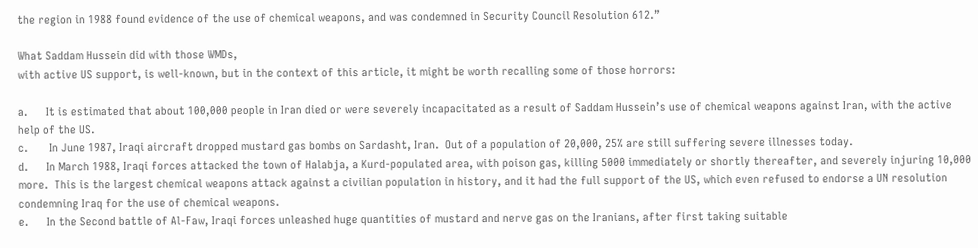the region in 1988 found evidence of the use of chemical weapons, and was condemned in Security Council Resolution 612.”

What Saddam Hussein did with those WMDs,
with active US support, is well-known, but in the context of this article, it might be worth recalling some of those horrors:

a.      It is estimated that about 100,000 people in Iran died or were severely incapacitated as a result of Saddam Hussein’s use of chemical weapons against Iran, with the active help of the US.
c.       In June 1987, Iraqi aircraft dropped mustard gas bombs on Sardasht, Iran.  Out of a population of 20,000, 25% are still suffering severe illnesses today.
d.      In March 1988, Iraqi forces attacked the town of Halabja, a Kurd-populated area, with poison gas, killing 5000 immediately or shortly thereafter, and severely injuring 10,000 more.  This is the largest chemical weapons attack against a civilian population in history, and it had the full support of the US, which even refused to endorse a UN resolution condemning Iraq for the use of chemical weapons.
e.      In the Second battle of Al-Faw, Iraqi forces unleashed huge quantities of mustard and nerve gas on the Iranians, after first taking suitable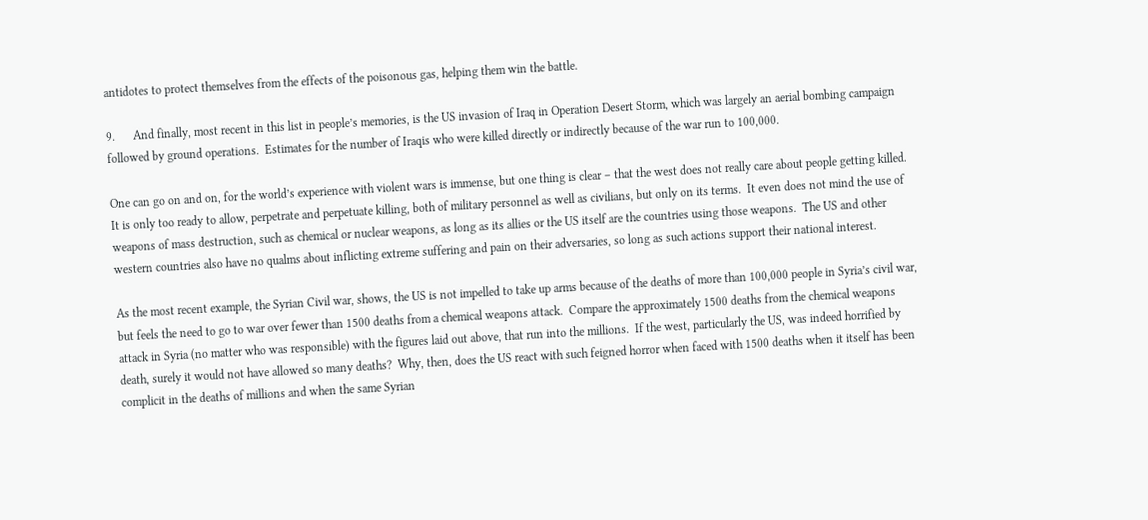antidotes to protect themselves from the effects of the poisonous gas, helping them win the battle.

9.      And finally, most recent in this list in people’s memories, is the US invasion of Iraq in Operation Desert Storm, which was largely an aerial bombing campaign followed by ground operations.  Estimates for the number of Iraqis who were killed directly or indirectly because of the war run to 100,000.

One can go on and on, for the world’s experience with violent wars is immense, but one thing is clear – that the west does not really care about people getting killed.  It is only too ready to allow, perpetrate and perpetuate killing, both of military personnel as well as civilians, but only on its terms.  It even does not mind the use of weapons of mass destruction, such as chemical or nuclear weapons, as long as its allies or the US itself are the countries using those weapons.  The US and other western countries also have no qualms about inflicting extreme suffering and pain on their adversaries, so long as such actions support their national interest.

As the most recent example, the Syrian Civil war, shows, the US is not impelled to take up arms because of the deaths of more than 100,000 people in Syria’s civil war, but feels the need to go to war over fewer than 1500 deaths from a chemical weapons attack.  Compare the approximately 1500 deaths from the chemical weapons attack in Syria (no matter who was responsible) with the figures laid out above, that run into the millions.  If the west, particularly the US, was indeed horrified by death, surely it would not have allowed so many deaths?  Why, then, does the US react with such feigned horror when faced with 1500 deaths when it itself has been complicit in the deaths of millions and when the same Syrian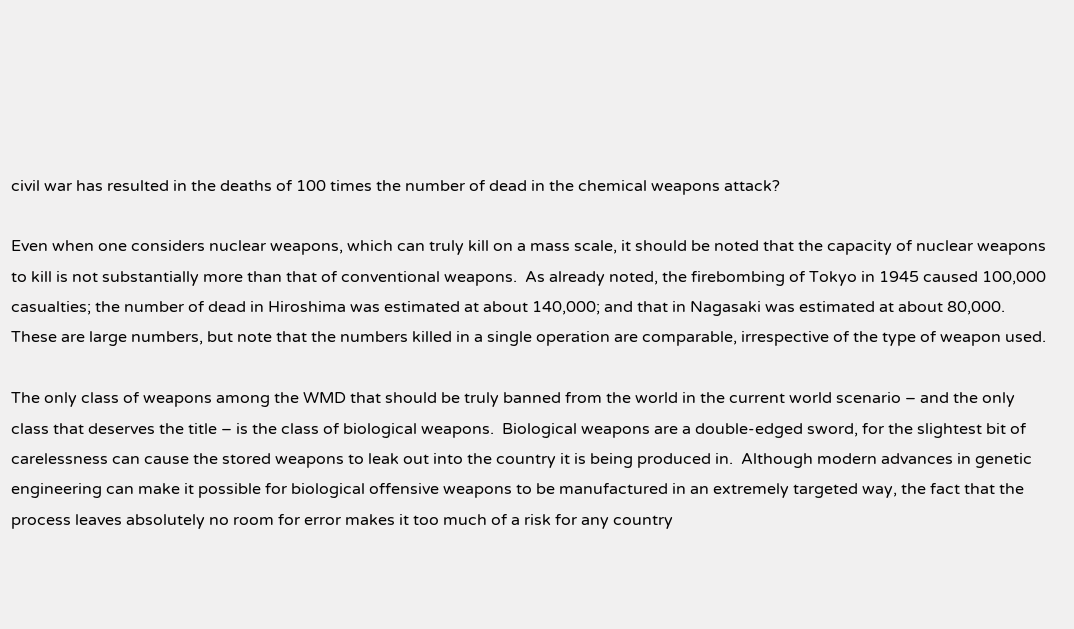civil war has resulted in the deaths of 100 times the number of dead in the chemical weapons attack?

Even when one considers nuclear weapons, which can truly kill on a mass scale, it should be noted that the capacity of nuclear weapons to kill is not substantially more than that of conventional weapons.  As already noted, the firebombing of Tokyo in 1945 caused 100,000 casualties; the number of dead in Hiroshima was estimated at about 140,000; and that in Nagasaki was estimated at about 80,000.  These are large numbers, but note that the numbers killed in a single operation are comparable, irrespective of the type of weapon used.

The only class of weapons among the WMD that should be truly banned from the world in the current world scenario – and the only class that deserves the title – is the class of biological weapons.  Biological weapons are a double-edged sword, for the slightest bit of carelessness can cause the stored weapons to leak out into the country it is being produced in.  Although modern advances in genetic engineering can make it possible for biological offensive weapons to be manufactured in an extremely targeted way, the fact that the process leaves absolutely no room for error makes it too much of a risk for any country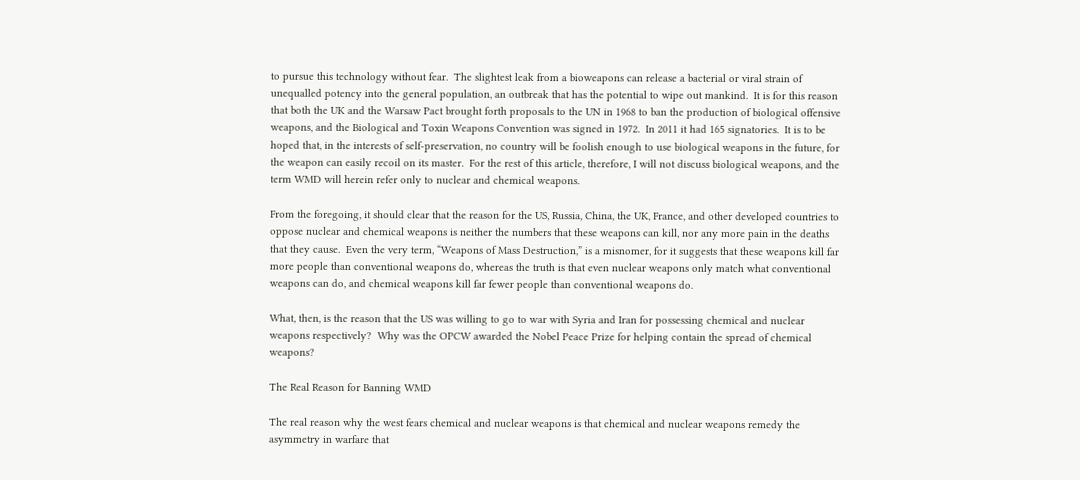to pursue this technology without fear.  The slightest leak from a bioweapons can release a bacterial or viral strain of unequalled potency into the general population, an outbreak that has the potential to wipe out mankind.  It is for this reason that both the UK and the Warsaw Pact brought forth proposals to the UN in 1968 to ban the production of biological offensive weapons, and the Biological and Toxin Weapons Convention was signed in 1972.  In 2011 it had 165 signatories.  It is to be hoped that, in the interests of self-preservation, no country will be foolish enough to use biological weapons in the future, for the weapon can easily recoil on its master.  For the rest of this article, therefore, I will not discuss biological weapons, and the term WMD will herein refer only to nuclear and chemical weapons.

From the foregoing, it should clear that the reason for the US, Russia, China, the UK, France, and other developed countries to oppose nuclear and chemical weapons is neither the numbers that these weapons can kill, nor any more pain in the deaths that they cause.  Even the very term, “Weapons of Mass Destruction,” is a misnomer, for it suggests that these weapons kill far more people than conventional weapons do, whereas the truth is that even nuclear weapons only match what conventional weapons can do, and chemical weapons kill far fewer people than conventional weapons do.

What, then, is the reason that the US was willing to go to war with Syria and Iran for possessing chemical and nuclear weapons respectively?  Why was the OPCW awarded the Nobel Peace Prize for helping contain the spread of chemical weapons?

The Real Reason for Banning WMD

The real reason why the west fears chemical and nuclear weapons is that chemical and nuclear weapons remedy the asymmetry in warfare that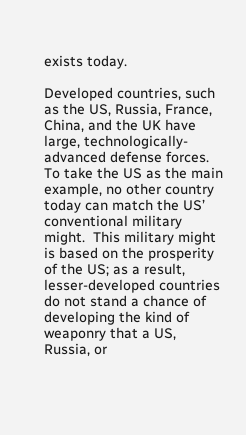exists today.

Developed countries, such as the US, Russia, France, China, and the UK have large, technologically-advanced defense forces.  To take the US as the main example, no other country today can match the US’ conventional military might.  This military might is based on the prosperity of the US; as a result, lesser-developed countries do not stand a chance of developing the kind of weaponry that a US, Russia, or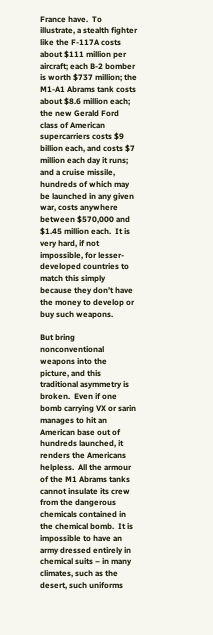France have.  To illustrate, a stealth fighter like the F-117A costs about $111 million per aircraft; each B-2 bomber is worth $737 million; the M1-A1 Abrams tank costs about $8.6 million each; the new Gerald Ford class of American supercarriers costs $9 billion each, and costs $7 million each day it runs; and a cruise missile, hundreds of which may be launched in any given war, costs anywhere between $570,000 and $1.45 million each.  It is very hard, if not impossible, for lesser-developed countries to match this simply because they don’t have the money to develop or buy such weapons.

But bring nonconventional weapons into the picture, and this traditional asymmetry is broken.  Even if one bomb carrying VX or sarin manages to hit an American base out of hundreds launched, it renders the Americans helpless.  All the armour of the M1 Abrams tanks cannot insulate its crew from the dangerous chemicals contained in the chemical bomb.  It is impossible to have an army dressed entirely in chemical suits – in many climates, such as the desert, such uniforms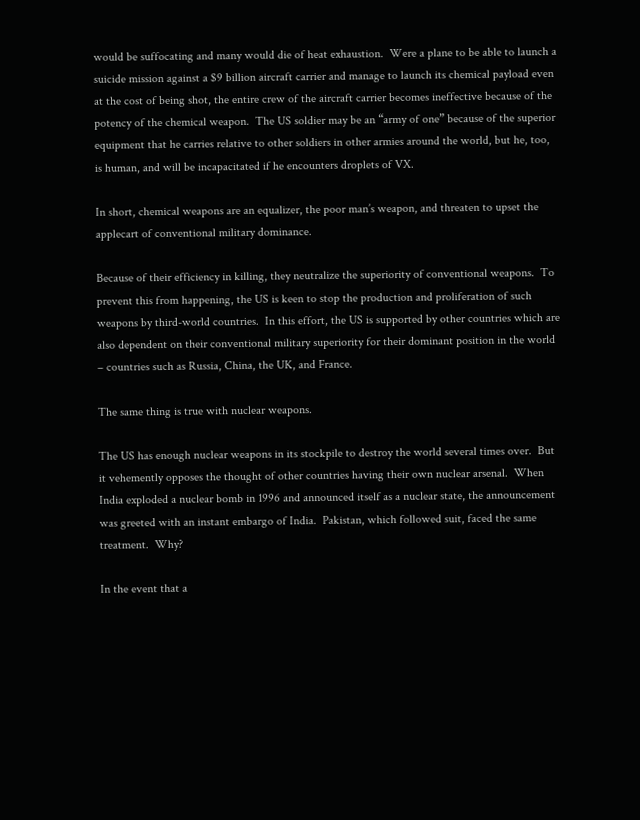would be suffocating and many would die of heat exhaustion.  Were a plane to be able to launch a suicide mission against a $9 billion aircraft carrier and manage to launch its chemical payload even at the cost of being shot, the entire crew of the aircraft carrier becomes ineffective because of the potency of the chemical weapon.  The US soldier may be an “army of one” because of the superior equipment that he carries relative to other soldiers in other armies around the world, but he, too, is human, and will be incapacitated if he encounters droplets of VX.

In short, chemical weapons are an equalizer, the poor man’s weapon, and threaten to upset the applecart of conventional military dominance.

Because of their efficiency in killing, they neutralize the superiority of conventional weapons.  To prevent this from happening, the US is keen to stop the production and proliferation of such weapons by third-world countries.  In this effort, the US is supported by other countries which are also dependent on their conventional military superiority for their dominant position in the world – countries such as Russia, China, the UK, and France.

The same thing is true with nuclear weapons.

The US has enough nuclear weapons in its stockpile to destroy the world several times over.  But it vehemently opposes the thought of other countries having their own nuclear arsenal.  When India exploded a nuclear bomb in 1996 and announced itself as a nuclear state, the announcement was greeted with an instant embargo of India.  Pakistan, which followed suit, faced the same treatment.  Why?

In the event that a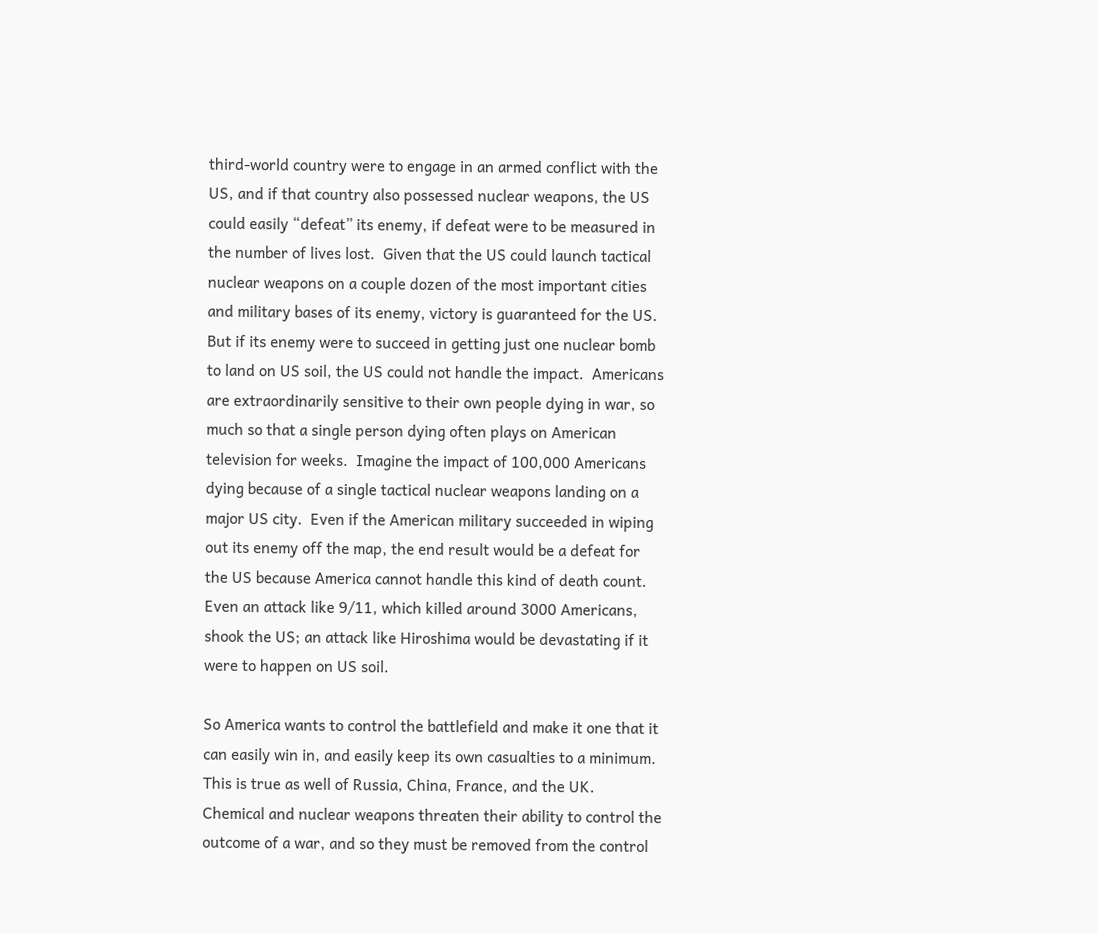third-world country were to engage in an armed conflict with the US, and if that country also possessed nuclear weapons, the US could easily “defeat” its enemy, if defeat were to be measured in the number of lives lost.  Given that the US could launch tactical nuclear weapons on a couple dozen of the most important cities and military bases of its enemy, victory is guaranteed for the US.  But if its enemy were to succeed in getting just one nuclear bomb to land on US soil, the US could not handle the impact.  Americans are extraordinarily sensitive to their own people dying in war, so much so that a single person dying often plays on American television for weeks.  Imagine the impact of 100,000 Americans dying because of a single tactical nuclear weapons landing on a major US city.  Even if the American military succeeded in wiping out its enemy off the map, the end result would be a defeat for the US because America cannot handle this kind of death count.  Even an attack like 9/11, which killed around 3000 Americans, shook the US; an attack like Hiroshima would be devastating if it were to happen on US soil.

So America wants to control the battlefield and make it one that it can easily win in, and easily keep its own casualties to a minimum.  This is true as well of Russia, China, France, and the UK.  Chemical and nuclear weapons threaten their ability to control the outcome of a war, and so they must be removed from the control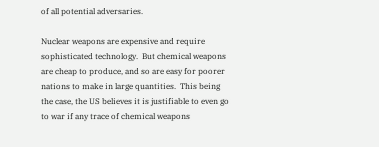of all potential adversaries.

Nuclear weapons are expensive and require sophisticated technology.  But chemical weapons are cheap to produce, and so are easy for poorer nations to make in large quantities.  This being the case, the US believes it is justifiable to even go to war if any trace of chemical weapons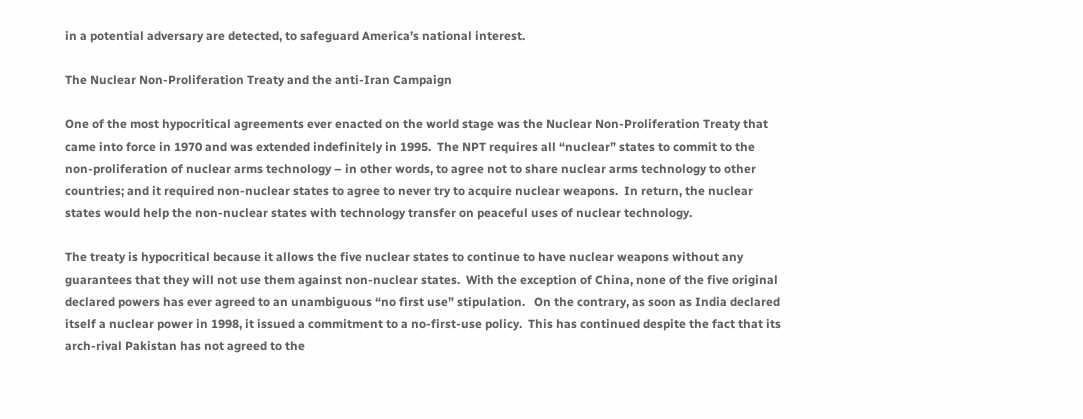in a potential adversary are detected, to safeguard America’s national interest.

The Nuclear Non-Proliferation Treaty and the anti-Iran Campaign

One of the most hypocritical agreements ever enacted on the world stage was the Nuclear Non-Proliferation Treaty that came into force in 1970 and was extended indefinitely in 1995.  The NPT requires all “nuclear” states to commit to the non-proliferation of nuclear arms technology – in other words, to agree not to share nuclear arms technology to other countries; and it required non-nuclear states to agree to never try to acquire nuclear weapons.  In return, the nuclear states would help the non-nuclear states with technology transfer on peaceful uses of nuclear technology.

The treaty is hypocritical because it allows the five nuclear states to continue to have nuclear weapons without any guarantees that they will not use them against non-nuclear states.  With the exception of China, none of the five original declared powers has ever agreed to an unambiguous “no first use” stipulation.   On the contrary, as soon as India declared itself a nuclear power in 1998, it issued a commitment to a no-first-use policy.  This has continued despite the fact that its arch-rival Pakistan has not agreed to the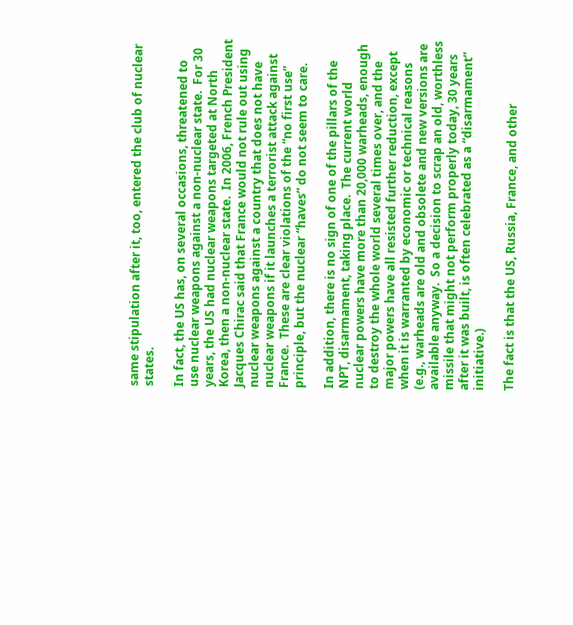same stipulation after it, too, entered the club of nuclear states.

In fact, the US has, on several occasions, threatened to use nuclear weapons against a non-nuclear state.  For 30 years, the US had nuclear weapons targeted at North Korea, then a non-nuclear state.  In 2006, French President Jacques Chirac said that France would not rule out using nuclear weapons against a country that does not have nuclear weapons if it launches a terrorist attack against France.  These are clear violations of the “no first use” principle, but the nuclear “haves” do not seem to care.

In addition, there is no sign of one of the pillars of the NPT, disarmament, taking place.  The current world nuclear powers have more than 20,000 warheads, enough to destroy the whole world several times over, and the major powers have all resisted further reduction, except when it is warranted by economic or technical reasons (e.g., warheads are old and obsolete and new versions are available anyway.  So a decision to scrap an old, worthless missile that might not perform properly today, 30 years after it was built, is often celebrated as a “disarmament” initiative.)

The fact is that the US, Russia, France, and other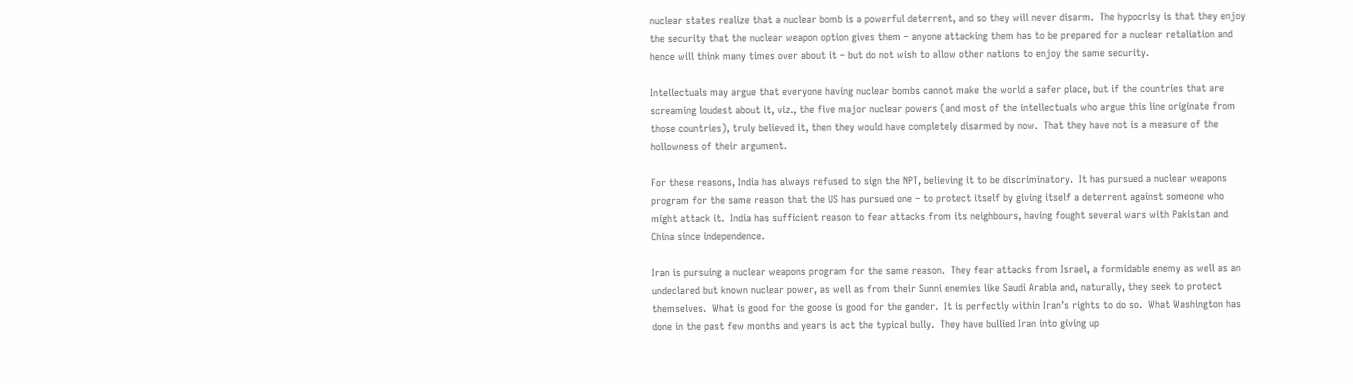nuclear states realize that a nuclear bomb is a powerful deterrent, and so they will never disarm.  The hypocrisy is that they enjoy the security that the nuclear weapon option gives them – anyone attacking them has to be prepared for a nuclear retaliation and hence will think many times over about it – but do not wish to allow other nations to enjoy the same security.

Intellectuals may argue that everyone having nuclear bombs cannot make the world a safer place, but if the countries that are screaming loudest about it, viz., the five major nuclear powers (and most of the intellectuals who argue this line originate from those countries), truly believed it, then they would have completely disarmed by now.  That they have not is a measure of the hollowness of their argument.

For these reasons, India has always refused to sign the NPT, believing it to be discriminatory.  It has pursued a nuclear weapons program for the same reason that the US has pursued one – to protect itself by giving itself a deterrent against someone who might attack it.  India has sufficient reason to fear attacks from its neighbours, having fought several wars with Pakistan and China since independence.

Iran is pursuing a nuclear weapons program for the same reason.  They fear attacks from Israel, a formidable enemy as well as an undeclared but known nuclear power, as well as from their Sunni enemies like Saudi Arabia and, naturally, they seek to protect themselves.  What is good for the goose is good for the gander.  It is perfectly within Iran’s rights to do so.  What Washington has done in the past few months and years is act the typical bully.  They have bullied Iran into giving up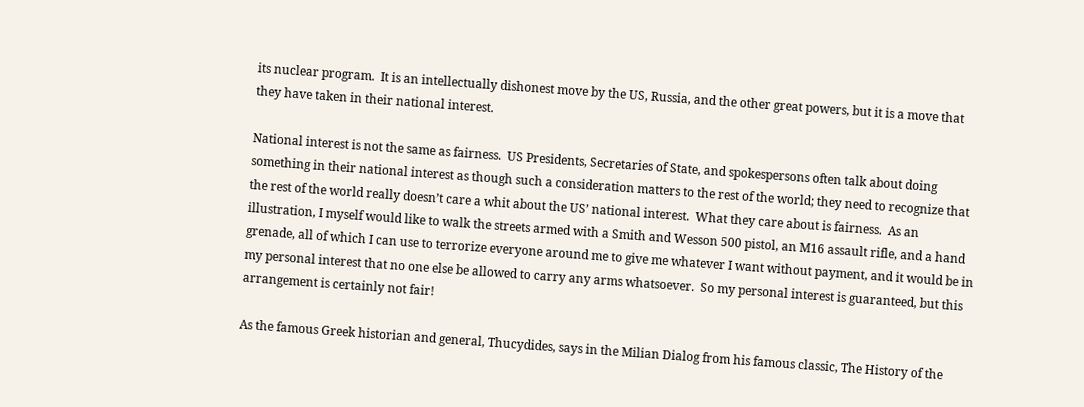its nuclear program.  It is an intellectually dishonest move by the US, Russia, and the other great powers, but it is a move that they have taken in their national interest.

National interest is not the same as fairness.  US Presidents, Secretaries of State, and spokespersons often talk about doing something in their national interest as though such a consideration matters to the rest of the world; they need to recognize that the rest of the world really doesn’t care a whit about the US’ national interest.  What they care about is fairness.  As an illustration, I myself would like to walk the streets armed with a Smith and Wesson 500 pistol, an M16 assault rifle, and a hand grenade, all of which I can use to terrorize everyone around me to give me whatever I want without payment, and it would be in my personal interest that no one else be allowed to carry any arms whatsoever.  So my personal interest is guaranteed, but this arrangement is certainly not fair!

As the famous Greek historian and general, Thucydides, says in the Milian Dialog from his famous classic, The History of the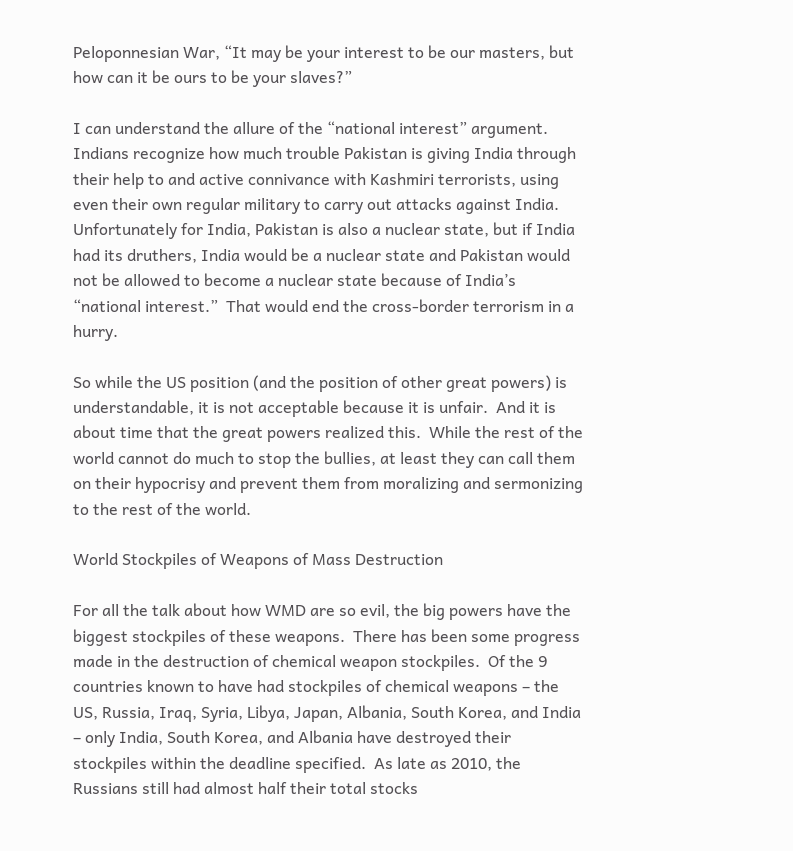Peloponnesian War, “It may be your interest to be our masters, but how can it be ours to be your slaves?”

I can understand the allure of the “national interest” argument.  Indians recognize how much trouble Pakistan is giving India through their help to and active connivance with Kashmiri terrorists, using even their own regular military to carry out attacks against India.  Unfortunately for India, Pakistan is also a nuclear state, but if India had its druthers, India would be a nuclear state and Pakistan would not be allowed to become a nuclear state because of India’s “national interest.”  That would end the cross-border terrorism in a hurry.

So while the US position (and the position of other great powers) is understandable, it is not acceptable because it is unfair.  And it is about time that the great powers realized this.  While the rest of the world cannot do much to stop the bullies, at least they can call them on their hypocrisy and prevent them from moralizing and sermonizing to the rest of the world.

World Stockpiles of Weapons of Mass Destruction

For all the talk about how WMD are so evil, the big powers have the biggest stockpiles of these weapons.  There has been some progress made in the destruction of chemical weapon stockpiles.  Of the 9 countries known to have had stockpiles of chemical weapons – the US, Russia, Iraq, Syria, Libya, Japan, Albania, South Korea, and India – only India, South Korea, and Albania have destroyed their stockpiles within the deadline specified.  As late as 2010, the Russians still had almost half their total stocks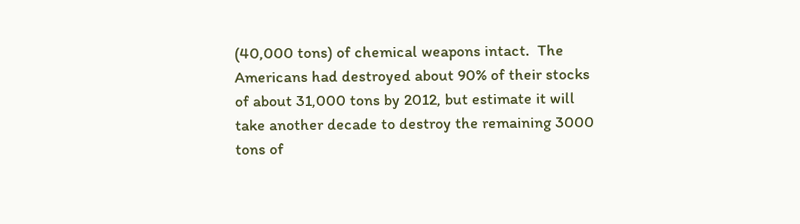(40,000 tons) of chemical weapons intact.  The Americans had destroyed about 90% of their stocks of about 31,000 tons by 2012, but estimate it will take another decade to destroy the remaining 3000 tons of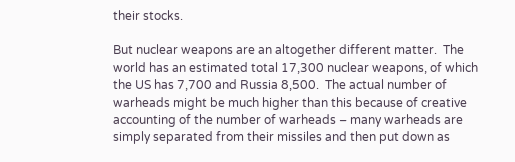their stocks.

But nuclear weapons are an altogether different matter.  The world has an estimated total 17,300 nuclear weapons, of which the US has 7,700 and Russia 8,500.  The actual number of warheads might be much higher than this because of creative accounting of the number of warheads – many warheads are simply separated from their missiles and then put down as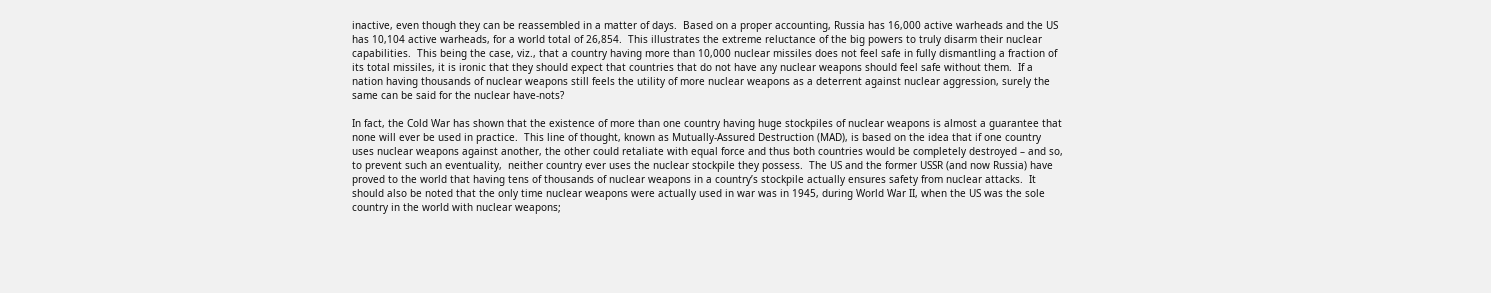inactive, even though they can be reassembled in a matter of days.  Based on a proper accounting, Russia has 16,000 active warheads and the US has 10,104 active warheads, for a world total of 26,854.  This illustrates the extreme reluctance of the big powers to truly disarm their nuclear capabilities.  This being the case, viz., that a country having more than 10,000 nuclear missiles does not feel safe in fully dismantling a fraction of its total missiles, it is ironic that they should expect that countries that do not have any nuclear weapons should feel safe without them.  If a nation having thousands of nuclear weapons still feels the utility of more nuclear weapons as a deterrent against nuclear aggression, surely the same can be said for the nuclear have-nots?

In fact, the Cold War has shown that the existence of more than one country having huge stockpiles of nuclear weapons is almost a guarantee that none will ever be used in practice.  This line of thought, known as Mutually-Assured Destruction (MAD), is based on the idea that if one country uses nuclear weapons against another, the other could retaliate with equal force and thus both countries would be completely destroyed – and so, to prevent such an eventuality,  neither country ever uses the nuclear stockpile they possess.  The US and the former USSR (and now Russia) have proved to the world that having tens of thousands of nuclear weapons in a country’s stockpile actually ensures safety from nuclear attacks.  It should also be noted that the only time nuclear weapons were actually used in war was in 1945, during World War II, when the US was the sole country in the world with nuclear weapons;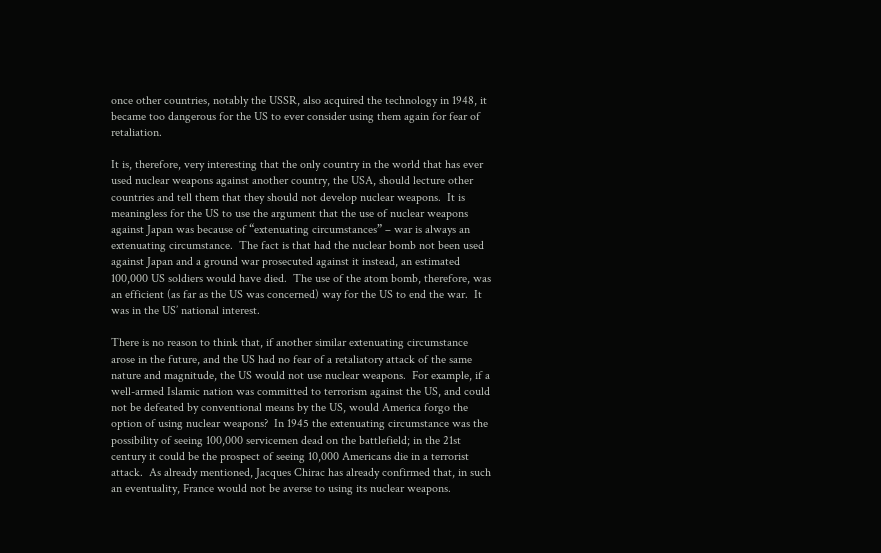once other countries, notably the USSR, also acquired the technology in 1948, it became too dangerous for the US to ever consider using them again for fear of retaliation.

It is, therefore, very interesting that the only country in the world that has ever used nuclear weapons against another country, the USA, should lecture other countries and tell them that they should not develop nuclear weapons.  It is meaningless for the US to use the argument that the use of nuclear weapons against Japan was because of “extenuating circumstances” – war is always an extenuating circumstance.  The fact is that had the nuclear bomb not been used against Japan and a ground war prosecuted against it instead, an estimated 100,000 US soldiers would have died.  The use of the atom bomb, therefore, was an efficient (as far as the US was concerned) way for the US to end the war.  It was in the US’ national interest.

There is no reason to think that, if another similar extenuating circumstance arose in the future, and the US had no fear of a retaliatory attack of the same nature and magnitude, the US would not use nuclear weapons.  For example, if a well-armed Islamic nation was committed to terrorism against the US, and could not be defeated by conventional means by the US, would America forgo the option of using nuclear weapons?  In 1945 the extenuating circumstance was the possibility of seeing 100,000 servicemen dead on the battlefield; in the 21st century it could be the prospect of seeing 10,000 Americans die in a terrorist attack.  As already mentioned, Jacques Chirac has already confirmed that, in such an eventuality, France would not be averse to using its nuclear weapons.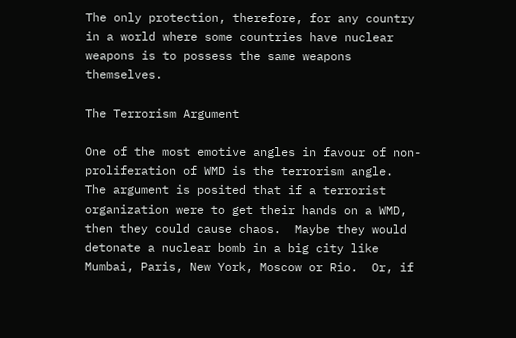The only protection, therefore, for any country in a world where some countries have nuclear weapons is to possess the same weapons themselves.

The Terrorism Argument

One of the most emotive angles in favour of non-proliferation of WMD is the terrorism angle.  The argument is posited that if a terrorist organization were to get their hands on a WMD, then they could cause chaos.  Maybe they would detonate a nuclear bomb in a big city like Mumbai, Paris, New York, Moscow or Rio.  Or, if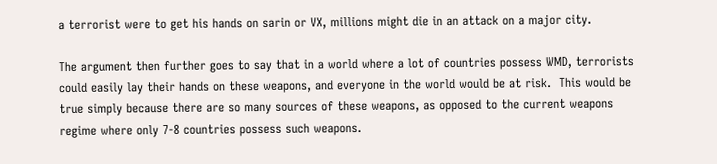a terrorist were to get his hands on sarin or VX, millions might die in an attack on a major city.

The argument then further goes to say that in a world where a lot of countries possess WMD, terrorists could easily lay their hands on these weapons, and everyone in the world would be at risk.  This would be true simply because there are so many sources of these weapons, as opposed to the current weapons regime where only 7-8 countries possess such weapons.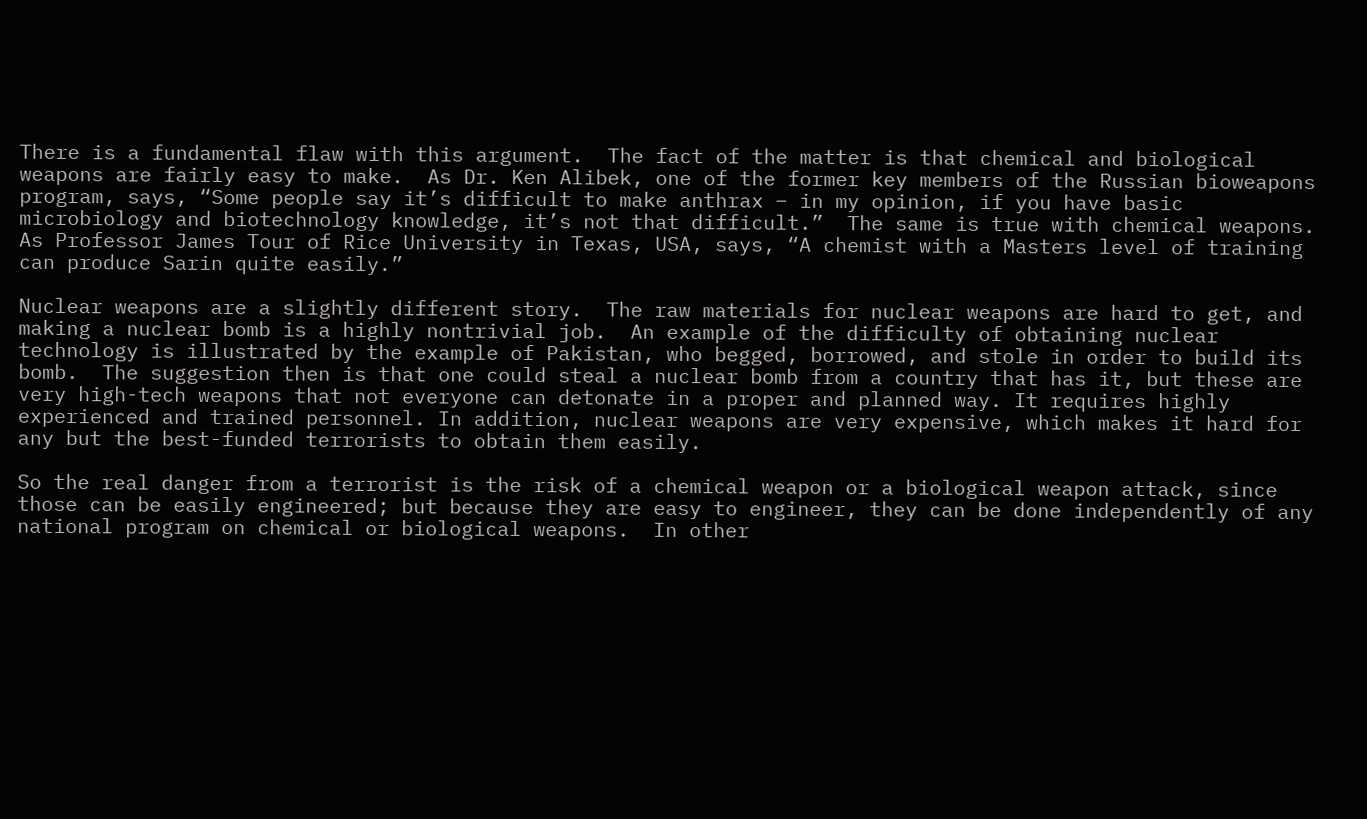There is a fundamental flaw with this argument.  The fact of the matter is that chemical and biological weapons are fairly easy to make.  As Dr. Ken Alibek, one of the former key members of the Russian bioweapons program, says, “Some people say it’s difficult to make anthrax – in my opinion, if you have basic microbiology and biotechnology knowledge, it’s not that difficult.”  The same is true with chemical weapons.  As Professor James Tour of Rice University in Texas, USA, says, “A chemist with a Masters level of training can produce Sarin quite easily.”

Nuclear weapons are a slightly different story.  The raw materials for nuclear weapons are hard to get, and making a nuclear bomb is a highly nontrivial job.  An example of the difficulty of obtaining nuclear technology is illustrated by the example of Pakistan, who begged, borrowed, and stole in order to build its bomb.  The suggestion then is that one could steal a nuclear bomb from a country that has it, but these are very high-tech weapons that not everyone can detonate in a proper and planned way. It requires highly experienced and trained personnel. In addition, nuclear weapons are very expensive, which makes it hard for any but the best-funded terrorists to obtain them easily.

So the real danger from a terrorist is the risk of a chemical weapon or a biological weapon attack, since those can be easily engineered; but because they are easy to engineer, they can be done independently of any national program on chemical or biological weapons.  In other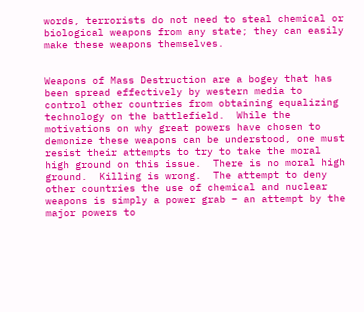words, terrorists do not need to steal chemical or biological weapons from any state; they can easily make these weapons themselves.


Weapons of Mass Destruction are a bogey that has been spread effectively by western media to control other countries from obtaining equalizing technology on the battlefield.  While the motivations on why great powers have chosen to demonize these weapons can be understood, one must resist their attempts to try to take the moral high ground on this issue.  There is no moral high ground.  Killing is wrong.  The attempt to deny other countries the use of chemical and nuclear weapons is simply a power grab – an attempt by the major powers to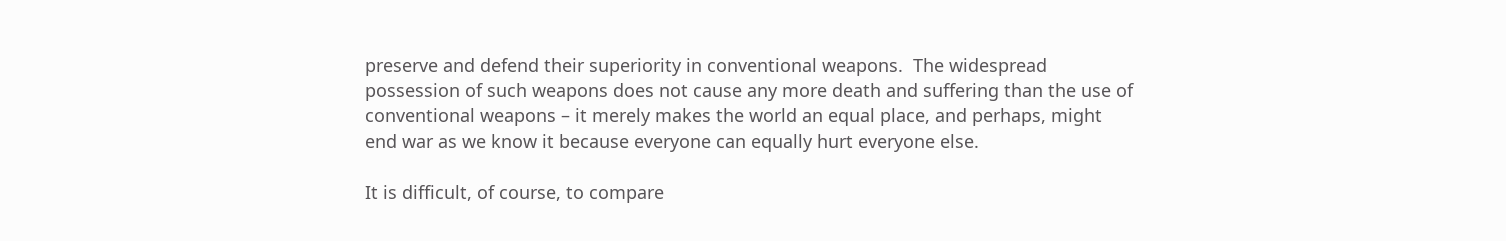preserve and defend their superiority in conventional weapons.  The widespread possession of such weapons does not cause any more death and suffering than the use of conventional weapons – it merely makes the world an equal place, and perhaps, might end war as we know it because everyone can equally hurt everyone else.

It is difficult, of course, to compare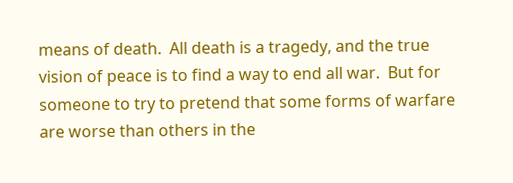means of death.  All death is a tragedy, and the true vision of peace is to find a way to end all war.  But for someone to try to pretend that some forms of warfare are worse than others in the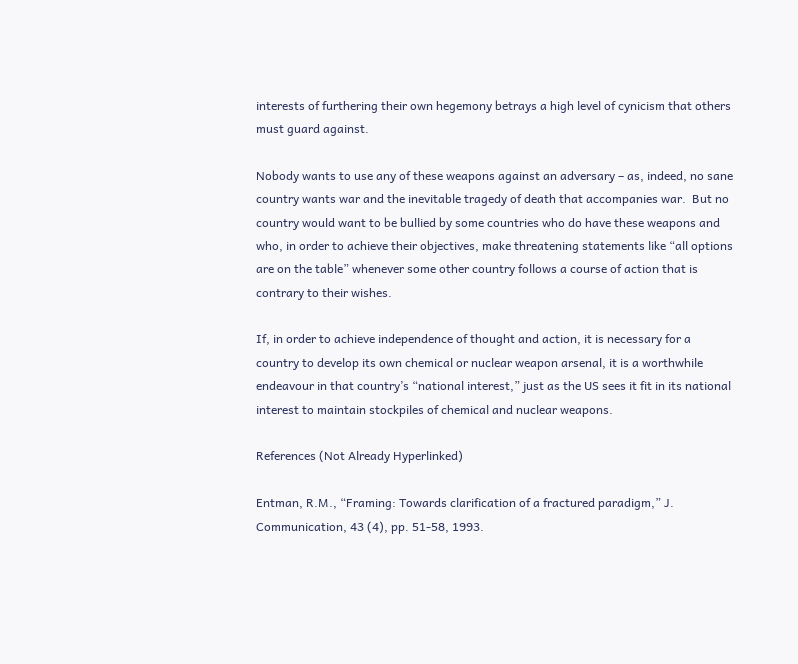interests of furthering their own hegemony betrays a high level of cynicism that others must guard against.

Nobody wants to use any of these weapons against an adversary – as, indeed, no sane country wants war and the inevitable tragedy of death that accompanies war.  But no country would want to be bullied by some countries who do have these weapons and who, in order to achieve their objectives, make threatening statements like “all options are on the table” whenever some other country follows a course of action that is contrary to their wishes.

If, in order to achieve independence of thought and action, it is necessary for a country to develop its own chemical or nuclear weapon arsenal, it is a worthwhile endeavour in that country’s “national interest,” just as the US sees it fit in its national interest to maintain stockpiles of chemical and nuclear weapons.

References (Not Already Hyperlinked)

Entman, R.M., “Framing: Towards clarification of a fractured paradigm,” J. Communication, 43 (4), pp. 51-58, 1993.